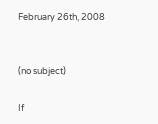February 26th, 2008


(no subject)

If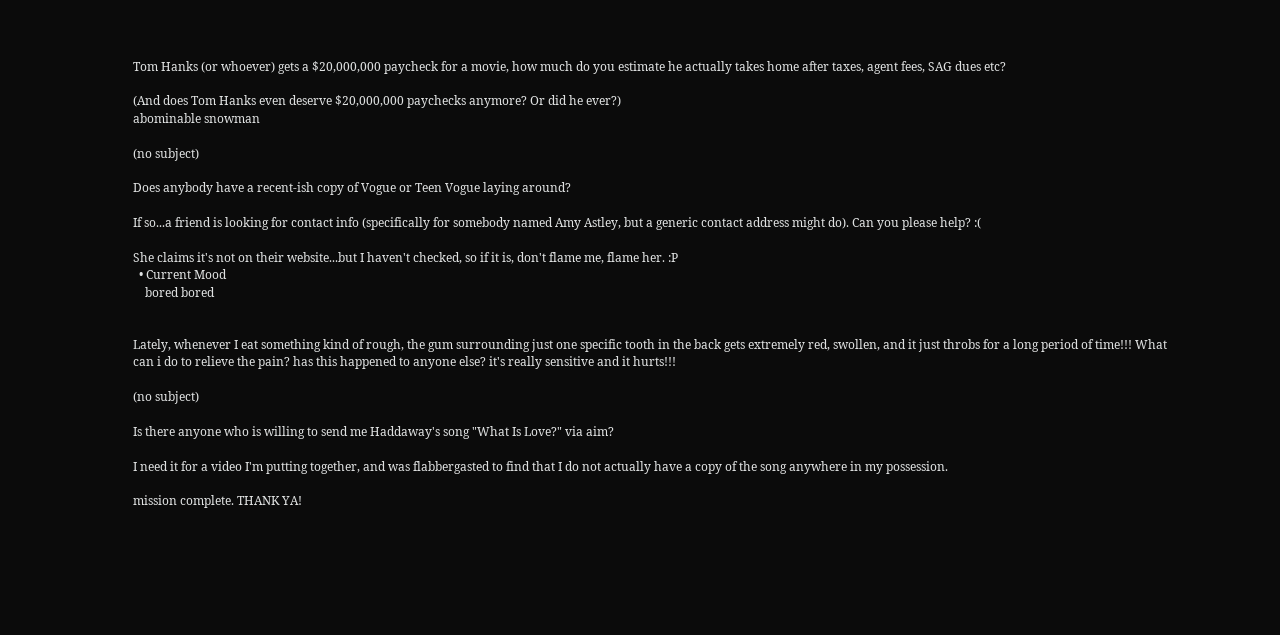Tom Hanks (or whoever) gets a $20,000,000 paycheck for a movie, how much do you estimate he actually takes home after taxes, agent fees, SAG dues etc?

(And does Tom Hanks even deserve $20,000,000 paychecks anymore? Or did he ever?)
abominable snowman

(no subject)

Does anybody have a recent-ish copy of Vogue or Teen Vogue laying around?

If so...a friend is looking for contact info (specifically for somebody named Amy Astley, but a generic contact address might do). Can you please help? :(

She claims it's not on their website...but I haven't checked, so if it is, don't flame me, flame her. :P
  • Current Mood
    bored bored


Lately, whenever I eat something kind of rough, the gum surrounding just one specific tooth in the back gets extremely red, swollen, and it just throbs for a long period of time!!! What can i do to relieve the pain? has this happened to anyone else? it's really sensitive and it hurts!!!

(no subject)

Is there anyone who is willing to send me Haddaway's song "What Is Love?" via aim?

I need it for a video I'm putting together, and was flabbergasted to find that I do not actually have a copy of the song anywhere in my possession.

mission complete. THANK YA!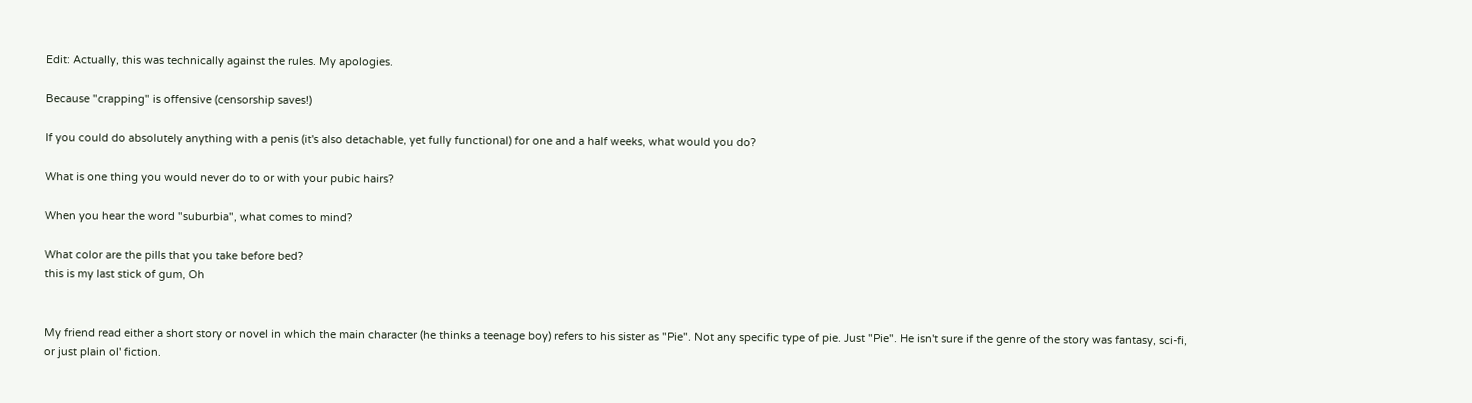Edit: Actually, this was technically against the rules. My apologies.

Because "crapping" is offensive (censorship saves!)

If you could do absolutely anything with a penis (it's also detachable, yet fully functional) for one and a half weeks, what would you do?

What is one thing you would never do to or with your pubic hairs?

When you hear the word "suburbia", what comes to mind?

What color are the pills that you take before bed?
this is my last stick of gum, Oh


My friend read either a short story or novel in which the main character (he thinks a teenage boy) refers to his sister as "Pie". Not any specific type of pie. Just "Pie". He isn't sure if the genre of the story was fantasy, sci-fi, or just plain ol' fiction.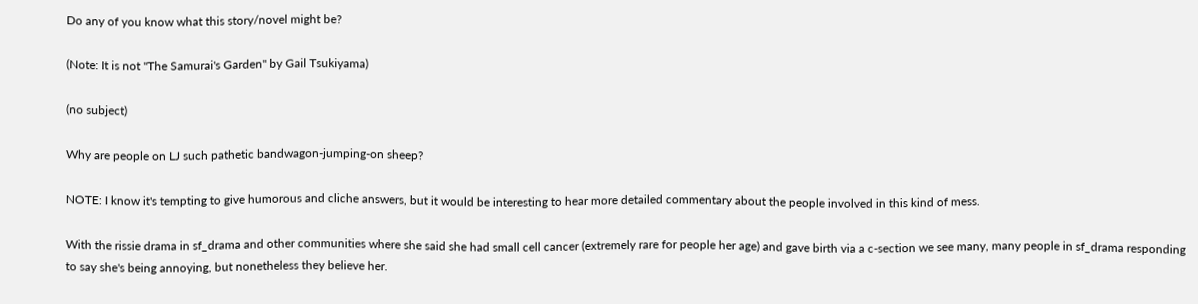Do any of you know what this story/novel might be?

(Note: It is not "The Samurai's Garden" by Gail Tsukiyama)

(no subject)

Why are people on LJ such pathetic bandwagon-jumping-on sheep?

NOTE: I know it's tempting to give humorous and cliche answers, but it would be interesting to hear more detailed commentary about the people involved in this kind of mess.

With the rissie drama in sf_drama and other communities where she said she had small cell cancer (extremely rare for people her age) and gave birth via a c-section we see many, many people in sf_drama responding to say she's being annoying, but nonetheless they believe her.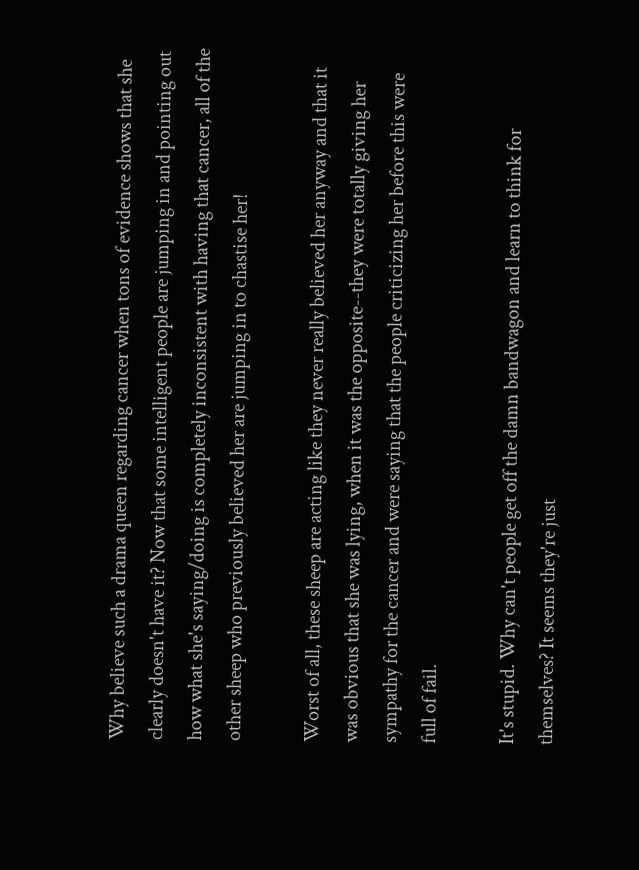Why believe such a drama queen regarding cancer when tons of evidence shows that she clearly doesn't have it? Now that some intelligent people are jumping in and pointing out how what she's saying/doing is completely inconsistent with having that cancer, all of the other sheep who previously believed her are jumping in to chastise her!

Worst of all, these sheep are acting like they never really believed her anyway and that it was obvious that she was lying, when it was the opposite--they were totally giving her sympathy for the cancer and were saying that the people criticizing her before this were full of fail.

It's stupid. Why can't people get off the damn bandwagon and learn to think for themselves? It seems they're just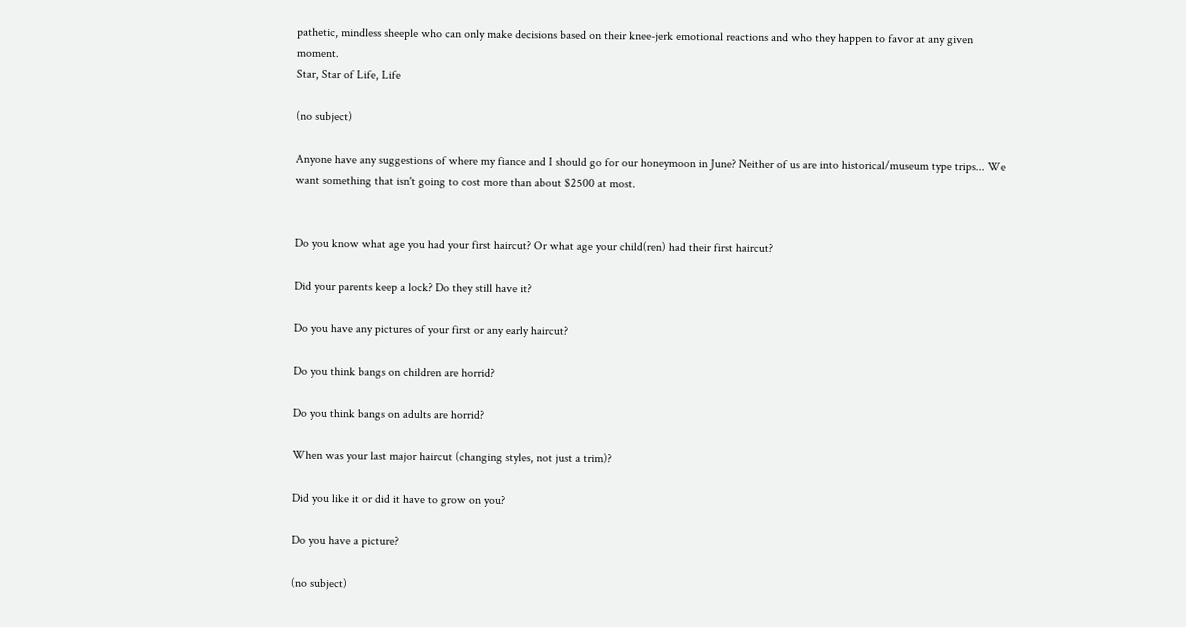pathetic, mindless sheeple who can only make decisions based on their knee-jerk emotional reactions and who they happen to favor at any given moment.
Star, Star of Life, Life

(no subject)

Anyone have any suggestions of where my fiance and I should go for our honeymoon in June? Neither of us are into historical/museum type trips... We want something that isn't going to cost more than about $2500 at most.


Do you know what age you had your first haircut? Or what age your child(ren) had their first haircut?

Did your parents keep a lock? Do they still have it?

Do you have any pictures of your first or any early haircut?

Do you think bangs on children are horrid?

Do you think bangs on adults are horrid?

When was your last major haircut (changing styles, not just a trim)?

Did you like it or did it have to grow on you?

Do you have a picture?

(no subject)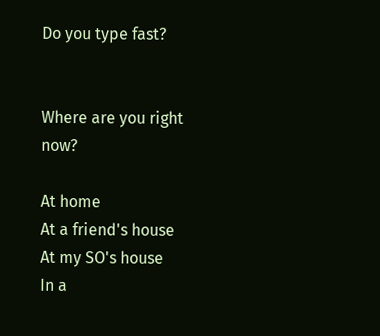Do you type fast?


Where are you right now?

At home
At a friend's house
At my SO's house
In a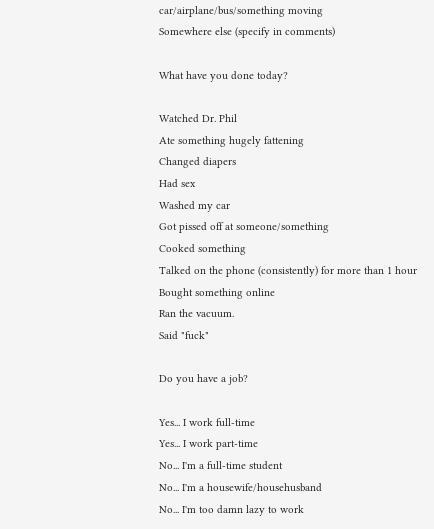car/airplane/bus/something moving
Somewhere else (specify in comments)

What have you done today?

Watched Dr. Phil
Ate something hugely fattening
Changed diapers
Had sex
Washed my car
Got pissed off at someone/something
Cooked something
Talked on the phone (consistently) for more than 1 hour
Bought something online
Ran the vacuum.
Said "fuck"

Do you have a job?

Yes... I work full-time
Yes... I work part-time
No... I'm a full-time student
No... I'm a housewife/househusband
No... I'm too damn lazy to work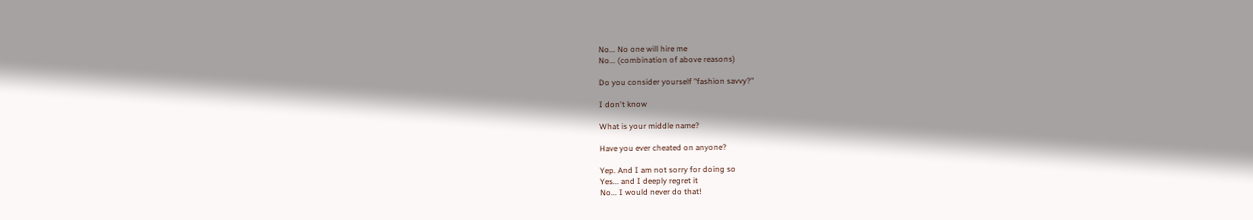No... No one will hire me
No... (combination of above reasons)

Do you consider yourself "fashion savvy?"

I don't know

What is your middle name?

Have you ever cheated on anyone?

Yep. And I am not sorry for doing so
Yes... and I deeply regret it
No... I would never do that!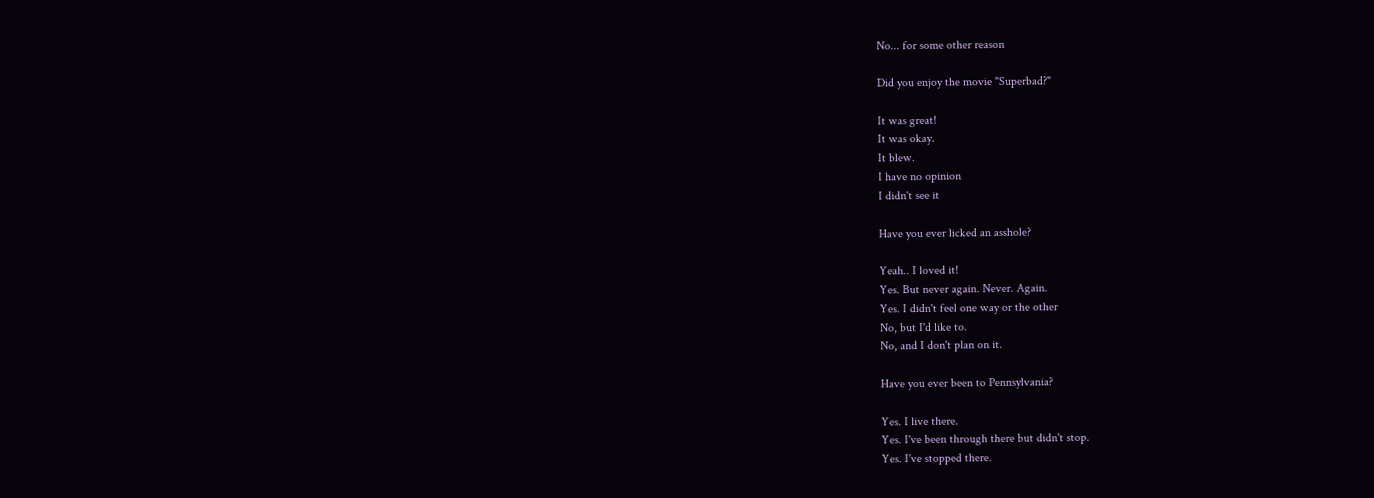No... for some other reason

Did you enjoy the movie "Superbad?"

It was great!
It was okay.
It blew.
I have no opinion
I didn't see it

Have you ever licked an asshole?

Yeah.. I loved it!
Yes. But never again. Never. Again.
Yes. I didn't feel one way or the other
No, but I'd like to.
No, and I don't plan on it.

Have you ever been to Pennsylvania?

Yes. I live there.
Yes. I've been through there but didn't stop.
Yes. I've stopped there.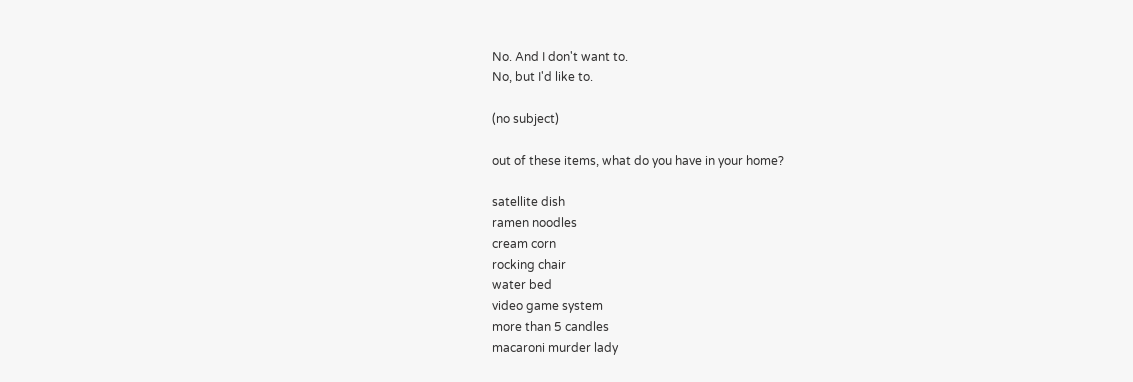No. And I don't want to.
No, but I'd like to.

(no subject)

out of these items, what do you have in your home?

satellite dish
ramen noodles
cream corn
rocking chair
water bed
video game system
more than 5 candles
macaroni murder lady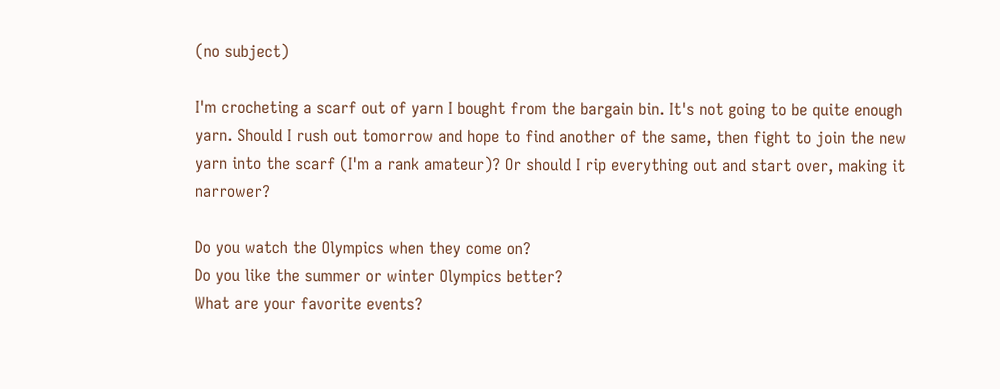(no subject)

I'm crocheting a scarf out of yarn I bought from the bargain bin. It's not going to be quite enough yarn. Should I rush out tomorrow and hope to find another of the same, then fight to join the new yarn into the scarf (I'm a rank amateur)? Or should I rip everything out and start over, making it narrower?

Do you watch the Olympics when they come on?
Do you like the summer or winter Olympics better?
What are your favorite events?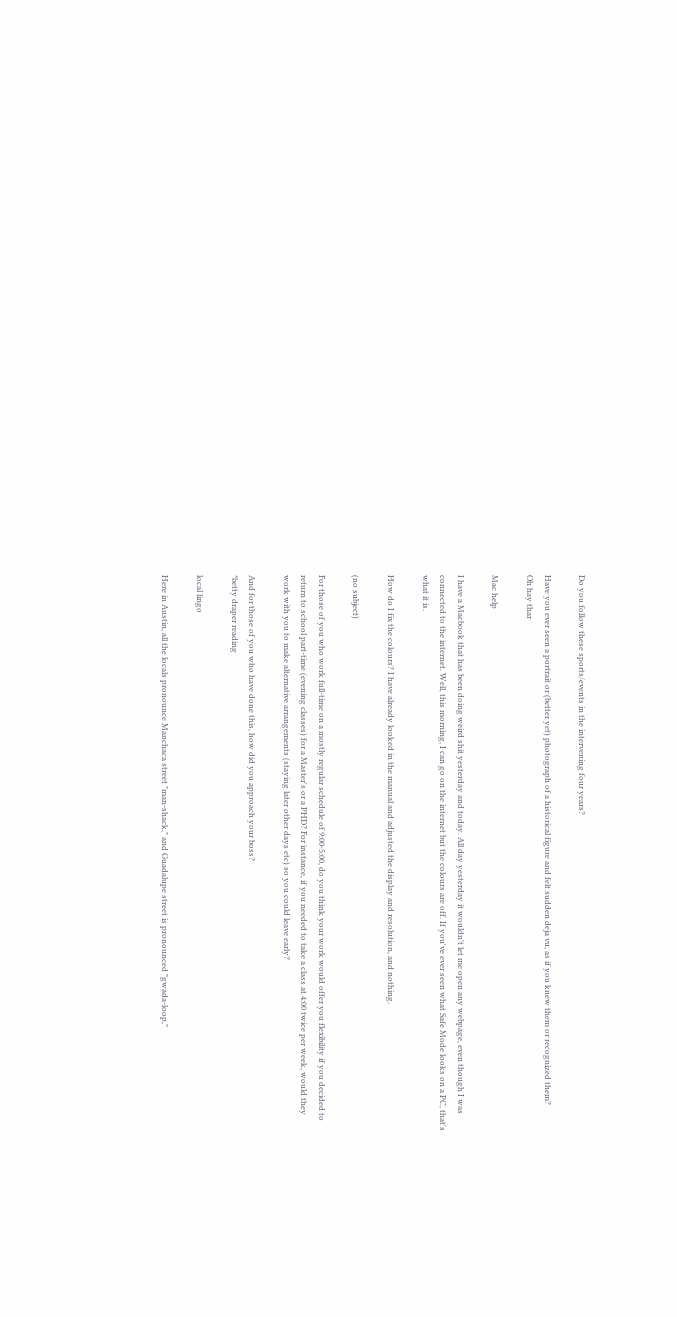Do you follow these sports/events in the intervening four years?

Have you ever seen a portrait or (better yet) photograph of a historical figure and felt sudden deja vu, as if you knew them or recognized them?
Oh hay thar

Mac help

I have a Macbook that has been doing weird shit yesterday and today. All day yesterday it wouldn't let me open any webpage, even though I was connected to the internet. Well, this morning, I can go on the internet but the colours are off. If you've ever seen what Safe Mode looks on a PC, that's what it is.

How do I fix the colours? I have already looked in the manual and adjusted the display and resolution, and nothing.

(no subject)

For those of you who work full-time on a mostly regular schedule of 9:00-5:00, do you think your work would offer you flexibility if you decided to return to school part-time (evening classes) for a Master's or a PHD? For instance, if you needed to take a class at 4:00 twice per week, would they work with you to make alternative arrangements (staying later other days etc) so you could leave early?

And for those of you who have done this, how did you approach your boss?
*betty draper reading

local lingo

Here in Austin, all the locals pronounce Manchaca street "man-shack," and Guadalupe street is pronounced "gwada-loop,"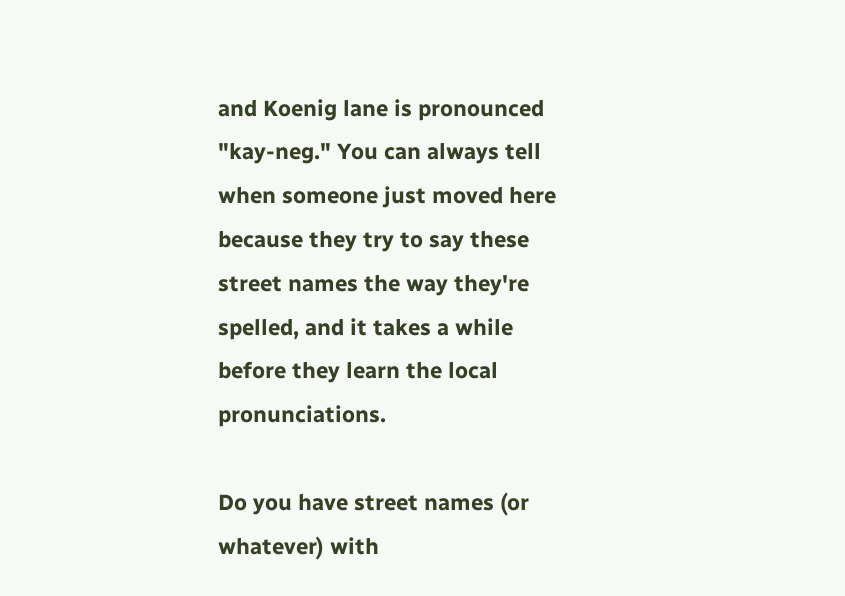and Koenig lane is pronounced "kay-neg." You can always tell when someone just moved here because they try to say these street names the way they're spelled, and it takes a while before they learn the local pronunciations.

Do you have street names (or whatever) with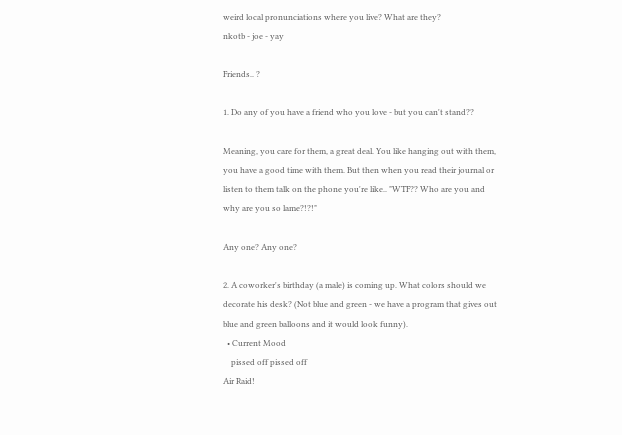weird local pronunciations where you live? What are they?
nkotb - joe - yay

Friends.. ?

1. Do any of you have a friend who you love - but you can't stand??

Meaning, you care for them, a great deal. You like hanging out with them, you have a good time with them. But then when you read their journal or listen to them talk on the phone you're like.. "WTF?? Who are you and why are you so lame?!?!"

Any one? Any one?

2. A coworker's birthday (a male) is coming up. What colors should we decorate his desk? (Not blue and green - we have a program that gives out blue and green balloons and it would look funny).
  • Current Mood
    pissed off pissed off
Air Raid!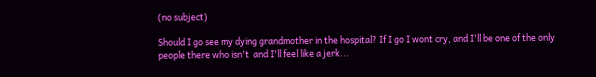(no subject)

Should I go see my dying grandmother in the hospital? If I go I wont cry, and I'll be one of the only people there who isn't  and I'll feel like a jerk...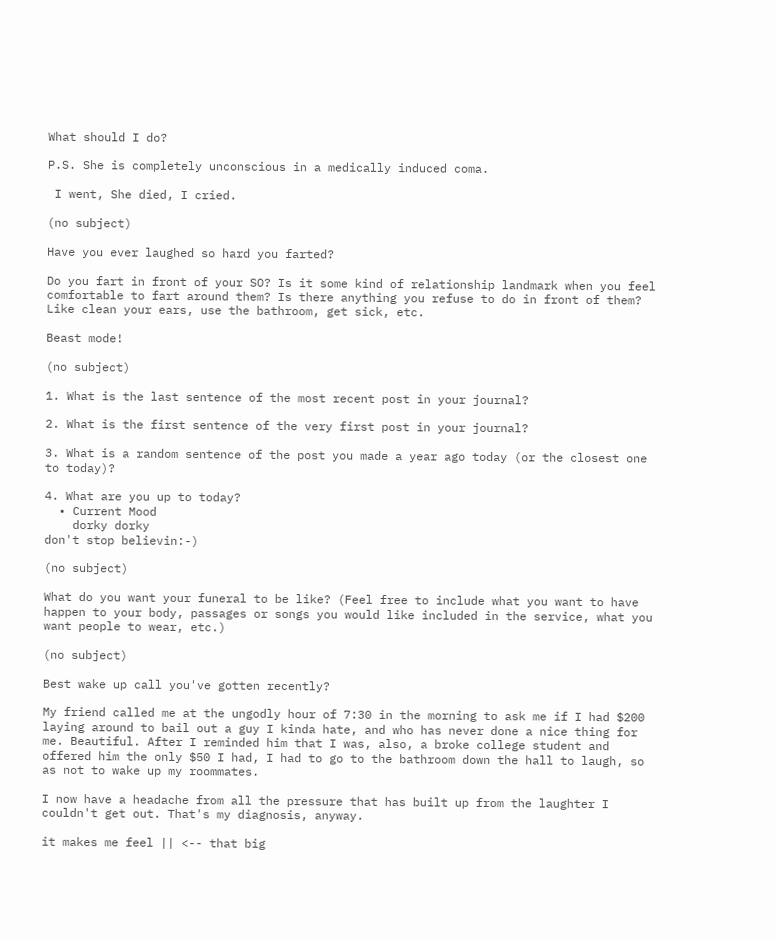What should I do?

P.S. She is completely unconscious in a medically induced coma.

 I went, She died, I cried.

(no subject)

Have you ever laughed so hard you farted?

Do you fart in front of your SO? Is it some kind of relationship landmark when you feel comfortable to fart around them? Is there anything you refuse to do in front of them? Like clean your ears, use the bathroom, get sick, etc.

Beast mode!

(no subject)

1. What is the last sentence of the most recent post in your journal?

2. What is the first sentence of the very first post in your journal?

3. What is a random sentence of the post you made a year ago today (or the closest one to today)?

4. What are you up to today?
  • Current Mood
    dorky dorky
don't stop believin:-)

(no subject)

What do you want your funeral to be like? (Feel free to include what you want to have happen to your body, passages or songs you would like included in the service, what you want people to wear, etc.)

(no subject)

Best wake up call you've gotten recently?

My friend called me at the ungodly hour of 7:30 in the morning to ask me if I had $200 laying around to bail out a guy I kinda hate, and who has never done a nice thing for me. Beautiful. After I reminded him that I was, also, a broke college student and offered him the only $50 I had, I had to go to the bathroom down the hall to laugh, so as not to wake up my roommates.

I now have a headache from all the pressure that has built up from the laughter I couldn't get out. That's my diagnosis, anyway.

it makes me feel || <-- that big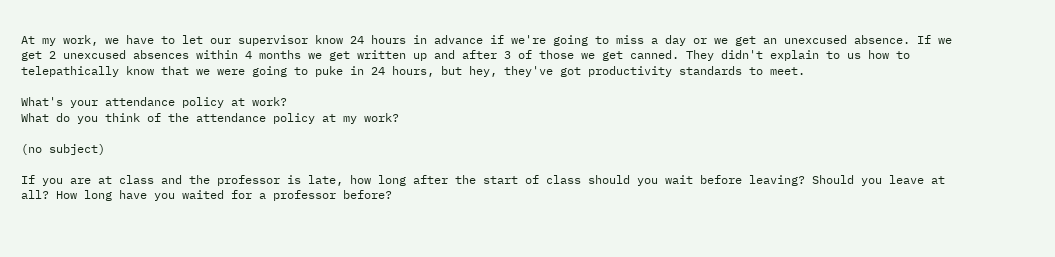At my work, we have to let our supervisor know 24 hours in advance if we're going to miss a day or we get an unexcused absence. If we get 2 unexcused absences within 4 months we get written up and after 3 of those we get canned. They didn't explain to us how to telepathically know that we were going to puke in 24 hours, but hey, they've got productivity standards to meet.

What's your attendance policy at work?
What do you think of the attendance policy at my work?

(no subject)

If you are at class and the professor is late, how long after the start of class should you wait before leaving? Should you leave at all? How long have you waited for a professor before?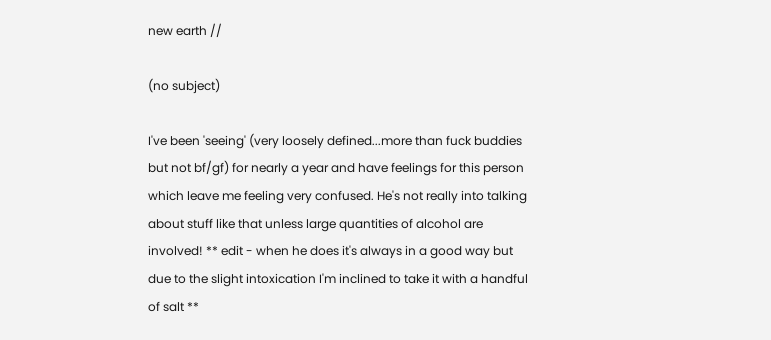new earth //

(no subject)

I've been 'seeing' (very loosely defined...more than fuck buddies but not bf/gf) for nearly a year and have feelings for this person which leave me feeling very confused. He's not really into talking about stuff like that unless large quantities of alcohol are involved! ** edit - when he does it's always in a good way but due to the slight intoxication I'm inclined to take it with a handful of salt **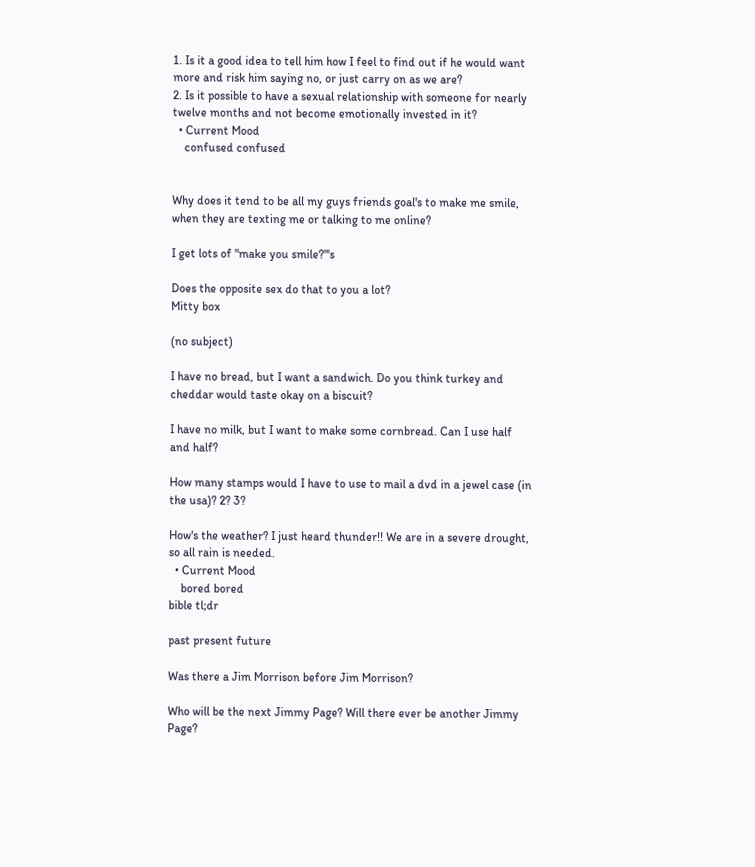1. Is it a good idea to tell him how I feel to find out if he would want more and risk him saying no, or just carry on as we are?
2. Is it possible to have a sexual relationship with someone for nearly twelve months and not become emotionally invested in it?
  • Current Mood
    confused confused


Why does it tend to be all my guys friends goal's to make me smile, when they are texting me or talking to me online?

I get lots of "make you smile?"'s

Does the opposite sex do that to you a lot?
Mitty box

(no subject)

I have no bread, but I want a sandwich. Do you think turkey and cheddar would taste okay on a biscuit?

I have no milk, but I want to make some cornbread. Can I use half and half?

How many stamps would I have to use to mail a dvd in a jewel case (in the usa)? 2? 3?

How's the weather? I just heard thunder!! We are in a severe drought, so all rain is needed.
  • Current Mood
    bored bored
bible tl;dr

past present future

Was there a Jim Morrison before Jim Morrison?

Who will be the next Jimmy Page? Will there ever be another Jimmy Page?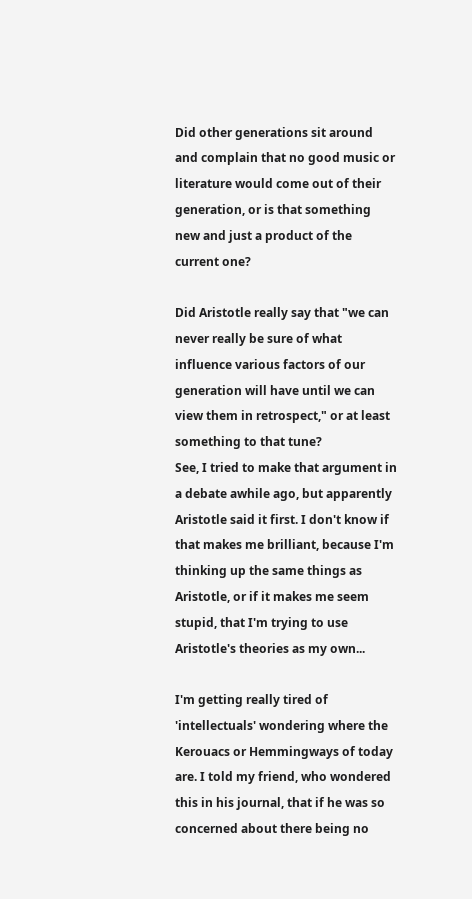Did other generations sit around and complain that no good music or literature would come out of their generation, or is that something new and just a product of the current one?

Did Aristotle really say that "we can never really be sure of what influence various factors of our generation will have until we can view them in retrospect," or at least something to that tune?
See, I tried to make that argument in a debate awhile ago, but apparently Aristotle said it first. I don't know if that makes me brilliant, because I'm thinking up the same things as Aristotle, or if it makes me seem stupid, that I'm trying to use Aristotle's theories as my own...

I'm getting really tired of 'intellectuals' wondering where the Kerouacs or Hemmingways of today are. I told my friend, who wondered this in his journal, that if he was so concerned about there being no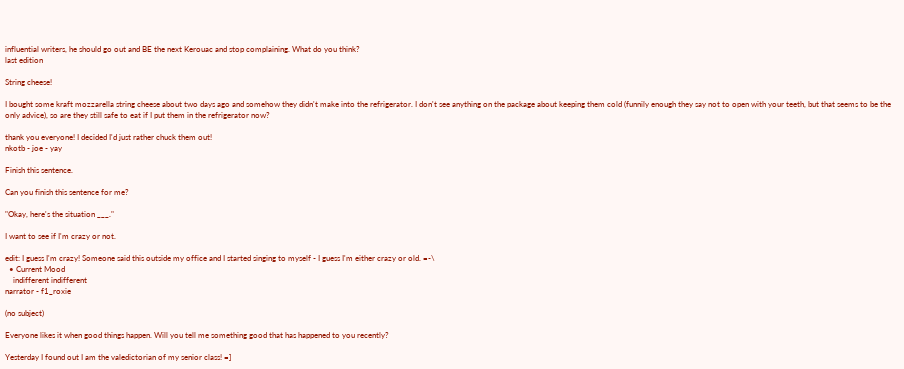influential writers, he should go out and BE the next Kerouac and stop complaining. What do you think?
last edition

String cheese!

I bought some kraft mozzarella string cheese about two days ago and somehow they didn't make into the refrigerator. I don't see anything on the package about keeping them cold (funnily enough they say not to open with your teeth, but that seems to be the only advice), so are they still safe to eat if I put them in the refrigerator now?

thank you everyone! I decided I'd just rather chuck them out!
nkotb - joe - yay

Finish this sentence.

Can you finish this sentence for me?

"Okay, here's the situation ___."

I want to see if I'm crazy or not.

edit: I guess I'm crazy! Someone said this outside my office and I started singing to myself - I guess I'm either crazy or old. =-\
  • Current Mood
    indifferent indifferent
narrator - f1_roxie

(no subject)

Everyone likes it when good things happen. Will you tell me something good that has happened to you recently?

Yesterday I found out I am the valedictorian of my senior class! =]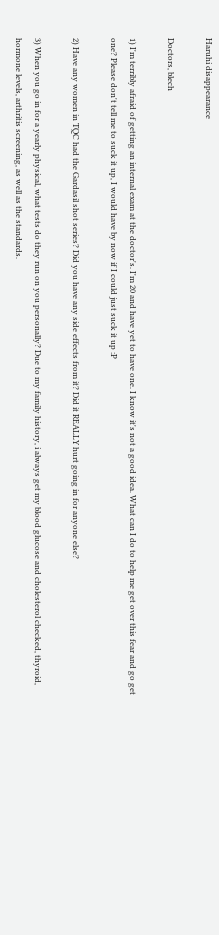Haruhi disappearance

Doctors, blech

1) I'm terribly afraid of getting an internal exam at the doctor's. I'm 20 and have yet to have one. I know it's not a good idea. What can I do to help me get over this fear and go get one? Please don't tell me to suck it up, I would have by now if I could just suck it up :P

2) Have any women in TQC had the Gardasil shot series? Did you have any side effects from it? Did it REALLY hurt going in for anyone else?

3) When you go in for a yearly physical, what tests do they run on you personally? Due to my family history, i always get my blood glucose and cholesterol checked, thyroid, hormone levels, arthritis screening, as well as the standards.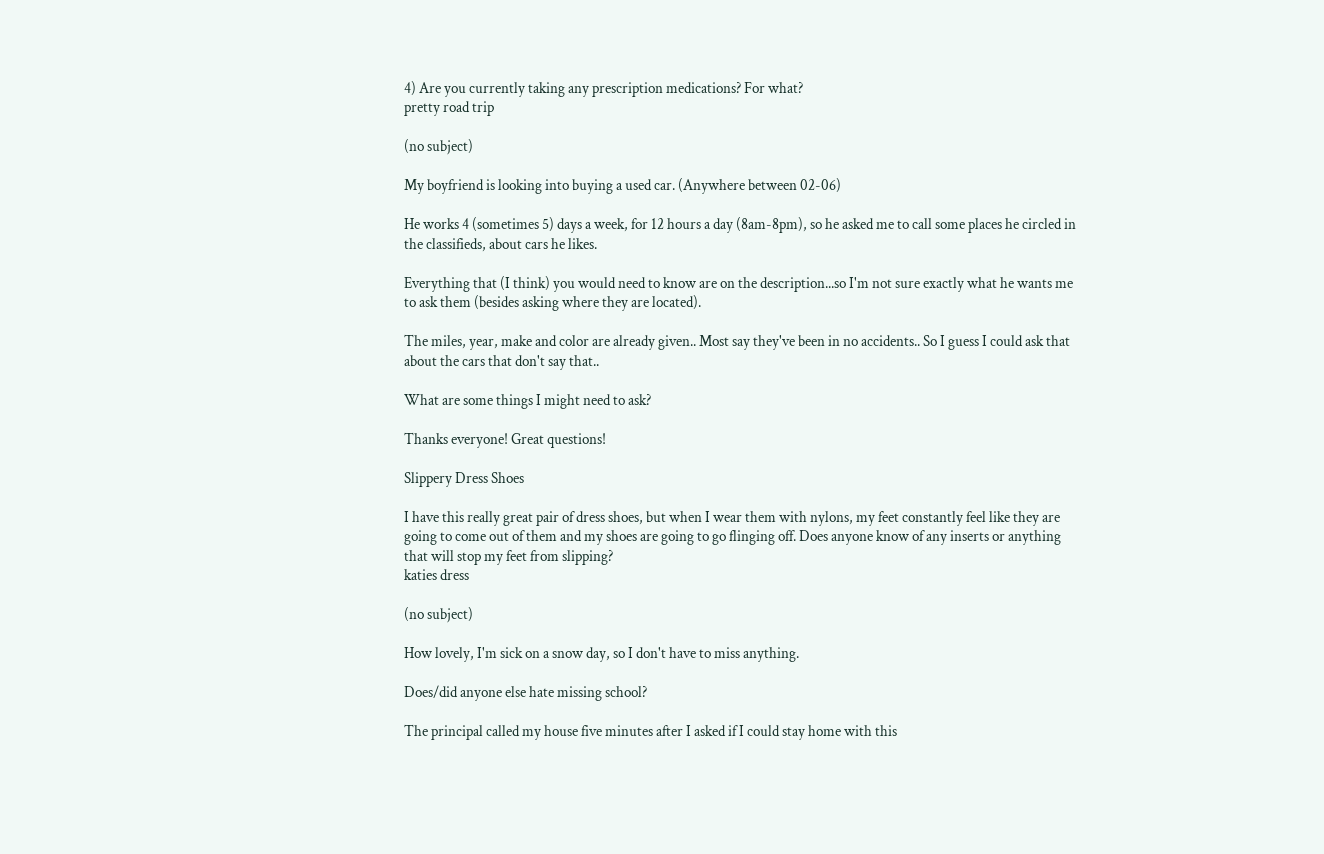4) Are you currently taking any prescription medications? For what?
pretty road trip

(no subject)

My boyfriend is looking into buying a used car. (Anywhere between 02-06)

He works 4 (sometimes 5) days a week, for 12 hours a day (8am-8pm), so he asked me to call some places he circled in the classifieds, about cars he likes.

Everything that (I think) you would need to know are on the description...so I'm not sure exactly what he wants me to ask them (besides asking where they are located).

The miles, year, make and color are already given.. Most say they've been in no accidents.. So I guess I could ask that about the cars that don't say that..

What are some things I might need to ask?

Thanks everyone! Great questions!

Slippery Dress Shoes

I have this really great pair of dress shoes, but when I wear them with nylons, my feet constantly feel like they are going to come out of them and my shoes are going to go flinging off. Does anyone know of any inserts or anything that will stop my feet from slipping?
katies dress

(no subject)

How lovely, I'm sick on a snow day, so I don't have to miss anything.

Does/did anyone else hate missing school?

The principal called my house five minutes after I asked if I could stay home with this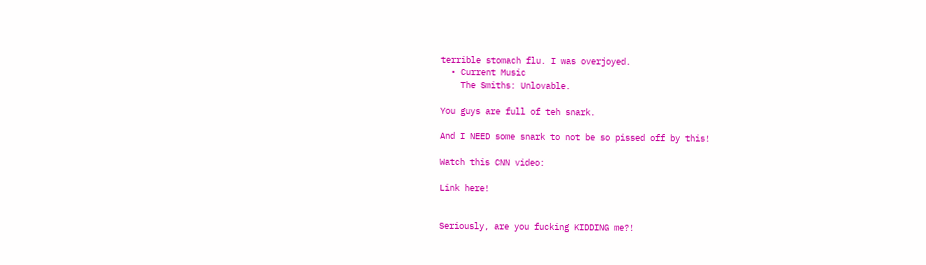terrible stomach flu. I was overjoyed.
  • Current Music
    The Smiths: Unlovable.

You guys are full of teh snark.

And I NEED some snark to not be so pissed off by this!

Watch this CNN video:

Link here!


Seriously, are you fucking KIDDING me?!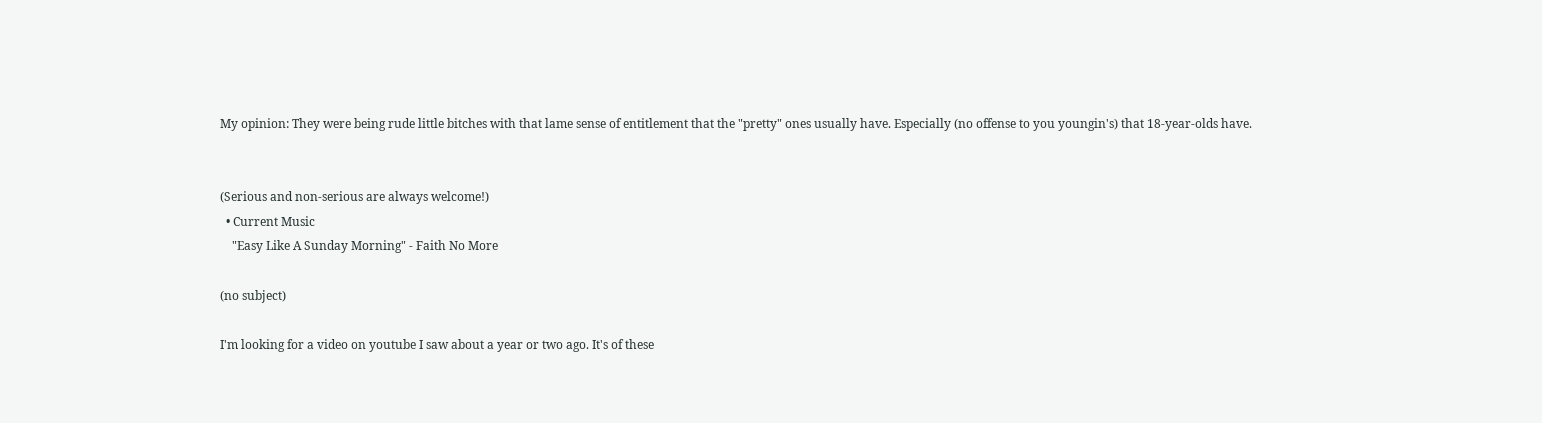My opinion: They were being rude little bitches with that lame sense of entitlement that the "pretty" ones usually have. Especially (no offense to you youngin's) that 18-year-olds have.


(Serious and non-serious are always welcome!)
  • Current Music
    "Easy Like A Sunday Morning" - Faith No More

(no subject)

I'm looking for a video on youtube I saw about a year or two ago. It's of these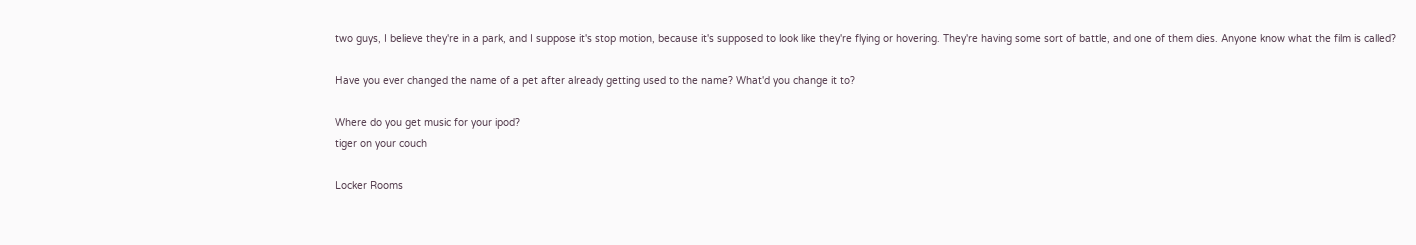two guys, I believe they're in a park, and I suppose it's stop motion, because it's supposed to look like they're flying or hovering. They're having some sort of battle, and one of them dies. Anyone know what the film is called?

Have you ever changed the name of a pet after already getting used to the name? What'd you change it to?

Where do you get music for your ipod?
tiger on your couch

Locker Rooms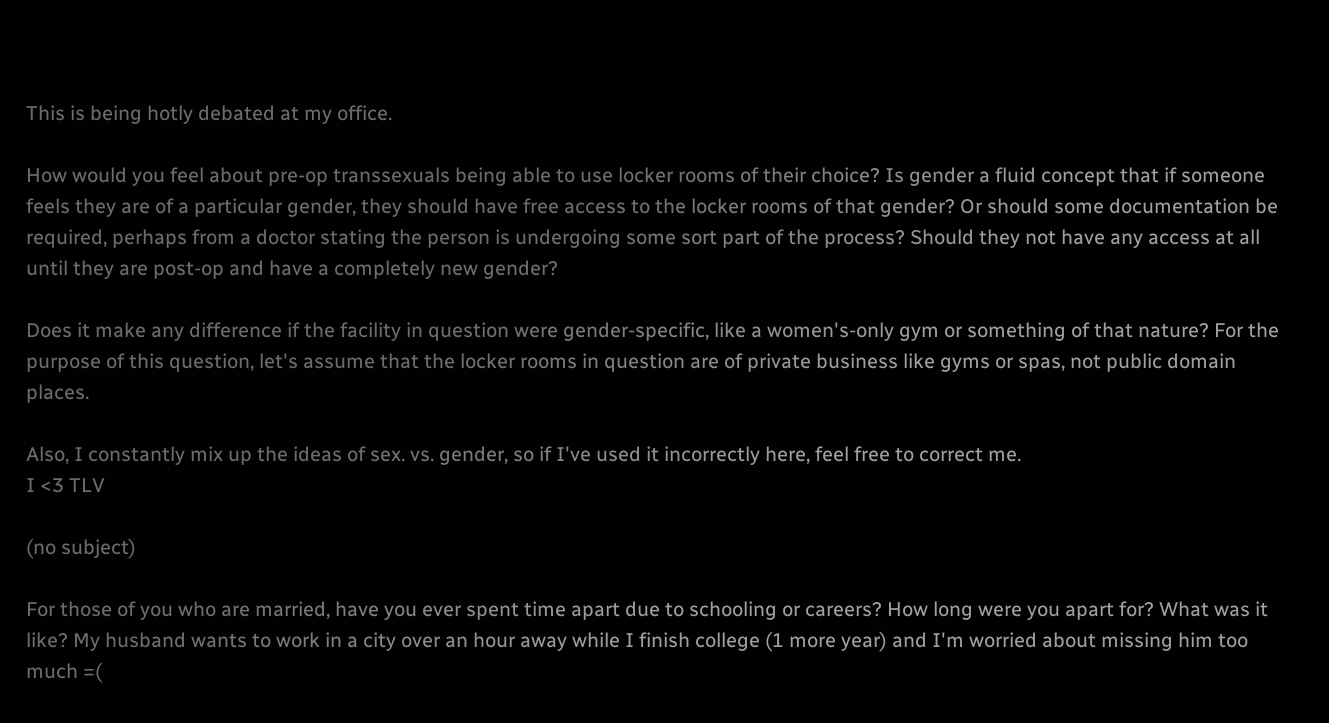This is being hotly debated at my office.

How would you feel about pre-op transsexuals being able to use locker rooms of their choice? Is gender a fluid concept that if someone feels they are of a particular gender, they should have free access to the locker rooms of that gender? Or should some documentation be required, perhaps from a doctor stating the person is undergoing some sort part of the process? Should they not have any access at all until they are post-op and have a completely new gender?

Does it make any difference if the facility in question were gender-specific, like a women's-only gym or something of that nature? For the purpose of this question, let's assume that the locker rooms in question are of private business like gyms or spas, not public domain places.

Also, I constantly mix up the ideas of sex. vs. gender, so if I've used it incorrectly here, feel free to correct me.
I <3 TLV

(no subject)

For those of you who are married, have you ever spent time apart due to schooling or careers? How long were you apart for? What was it like? My husband wants to work in a city over an hour away while I finish college (1 more year) and I'm worried about missing him too much =(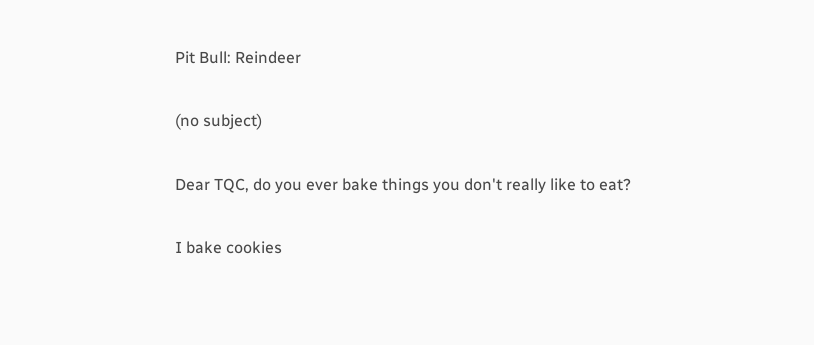Pit Bull: Reindeer

(no subject)

Dear TQC, do you ever bake things you don't really like to eat?

I bake cookies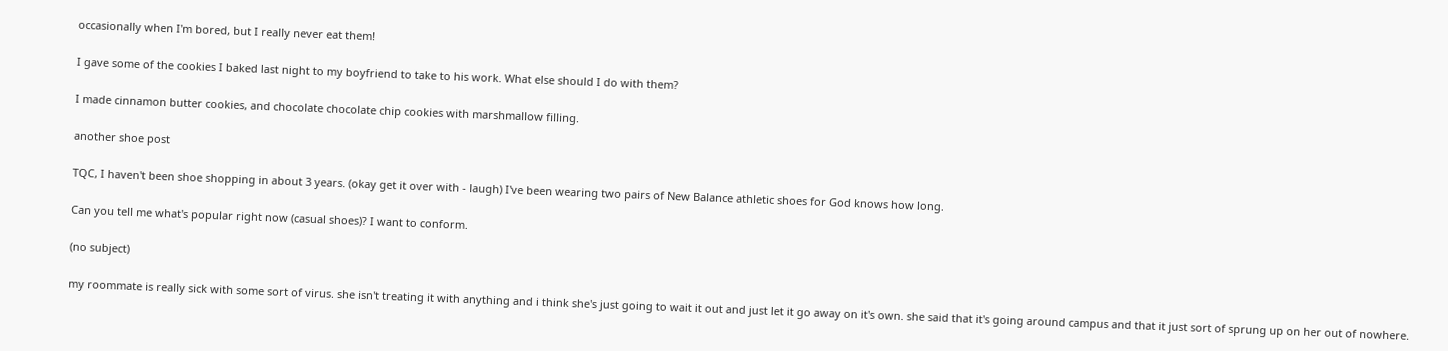occasionally when I'm bored, but I really never eat them!

I gave some of the cookies I baked last night to my boyfriend to take to his work. What else should I do with them?

I made cinnamon butter cookies, and chocolate chocolate chip cookies with marshmallow filling.

another shoe post

TQC, I haven't been shoe shopping in about 3 years. (okay get it over with - laugh) I've been wearing two pairs of New Balance athletic shoes for God knows how long.

Can you tell me what's popular right now (casual shoes)? I want to conform.

(no subject)

my roommate is really sick with some sort of virus. she isn't treating it with anything and i think she's just going to wait it out and just let it go away on it's own. she said that it's going around campus and that it just sort of sprung up on her out of nowhere.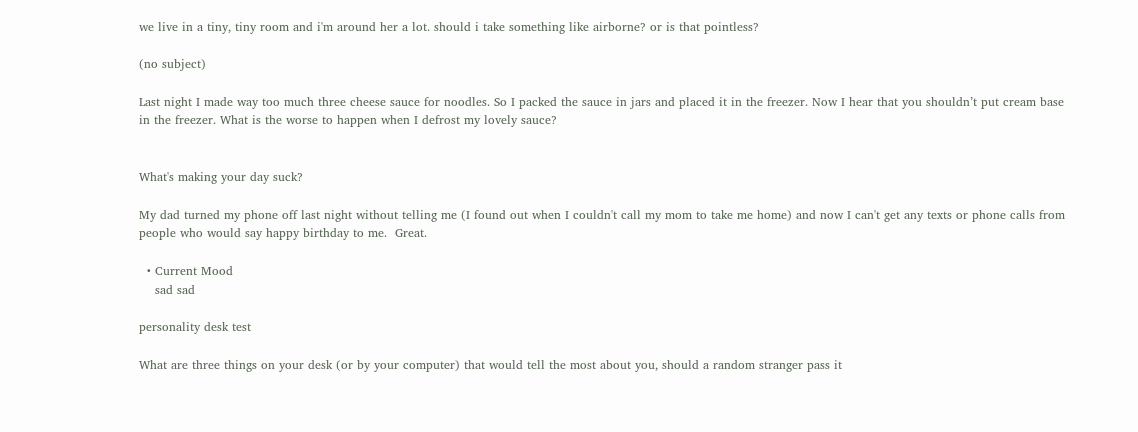we live in a tiny, tiny room and i'm around her a lot. should i take something like airborne? or is that pointless?

(no subject)

Last night I made way too much three cheese sauce for noodles. So I packed the sauce in jars and placed it in the freezer. Now I hear that you shouldn’t put cream base in the freezer. What is the worse to happen when I defrost my lovely sauce?


What's making your day suck?

My dad turned my phone off last night without telling me (I found out when I couldn't call my mom to take me home) and now I can't get any texts or phone calls from people who would say happy birthday to me.  Great.

  • Current Mood
    sad sad

personality desk test

What are three things on your desk (or by your computer) that would tell the most about you, should a random stranger pass it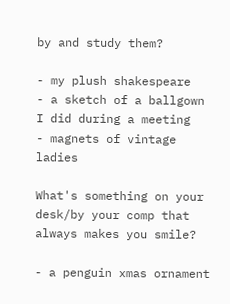by and study them?

- my plush shakespeare
- a sketch of a ballgown I did during a meeting
- magnets of vintage ladies

What's something on your desk/by your comp that always makes you smile?

- a penguin xmas ornament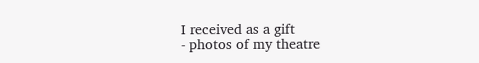I received as a gift
- photos of my theatre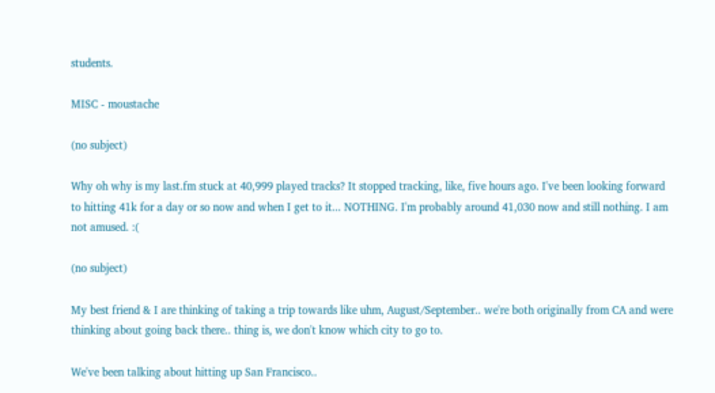students.

MISC - moustache

(no subject)

Why oh why is my last.fm stuck at 40,999 played tracks? It stopped tracking, like, five hours ago. I've been looking forward to hitting 41k for a day or so now and when I get to it... NOTHING. I'm probably around 41,030 now and still nothing. I am not amused. :(

(no subject)

My best friend & I are thinking of taking a trip towards like uhm, August/September.. we're both originally from CA and were thinking about going back there.. thing is, we don't know which city to go to.

We've been talking about hitting up San Francisco..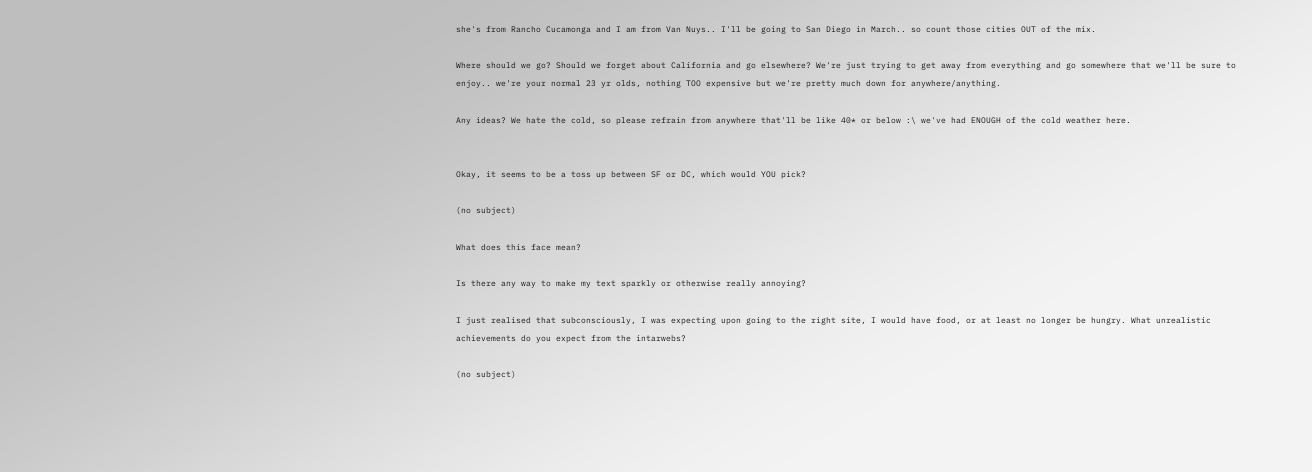she's from Rancho Cucamonga and I am from Van Nuys.. I'll be going to San Diego in March.. so count those cities OUT of the mix.

Where should we go? Should we forget about California and go elsewhere? We're just trying to get away from everything and go somewhere that we'll be sure to enjoy.. we're your normal 23 yr olds, nothing TOO expensive but we're pretty much down for anywhere/anything.

Any ideas? We hate the cold, so please refrain from anywhere that'll be like 40* or below :\ we've had ENOUGH of the cold weather here.


Okay, it seems to be a toss up between SF or DC, which would YOU pick?

(no subject)

What does this face mean?

Is there any way to make my text sparkly or otherwise really annoying?

I just realised that subconsciously, I was expecting upon going to the right site, I would have food, or at least no longer be hungry. What unrealistic achievements do you expect from the intarwebs?

(no subject)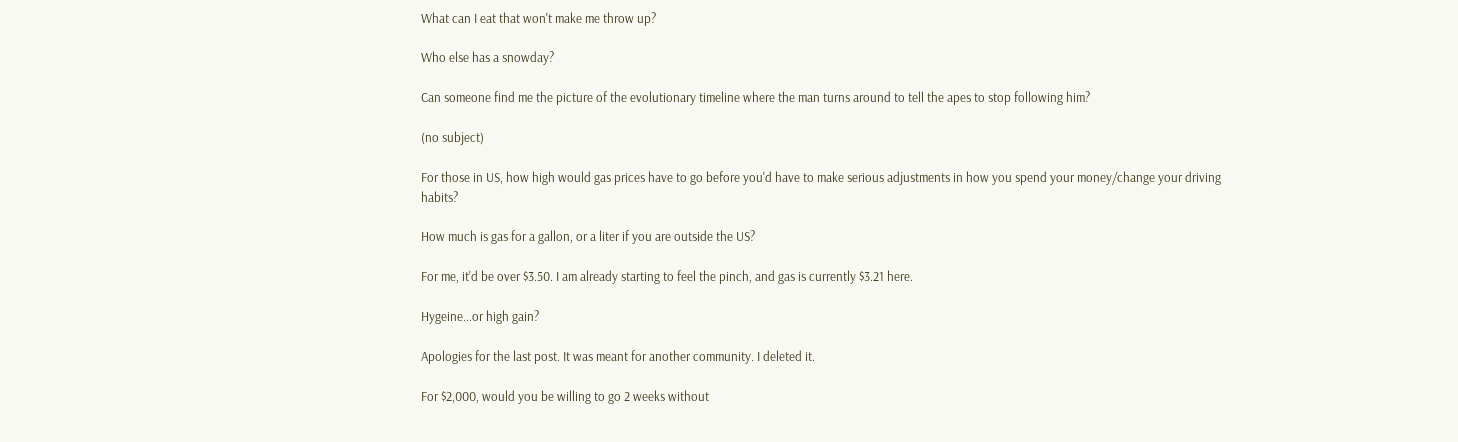What can I eat that won't make me throw up?

Who else has a snowday?

Can someone find me the picture of the evolutionary timeline where the man turns around to tell the apes to stop following him?

(no subject)

For those in US, how high would gas prices have to go before you'd have to make serious adjustments in how you spend your money/change your driving habits?

How much is gas for a gallon, or a liter if you are outside the US?

For me, it'd be over $3.50. I am already starting to feel the pinch, and gas is currently $3.21 here.

Hygeine...or high gain?

Apologies for the last post. It was meant for another community. I deleted it.

For $2,000, would you be willing to go 2 weeks without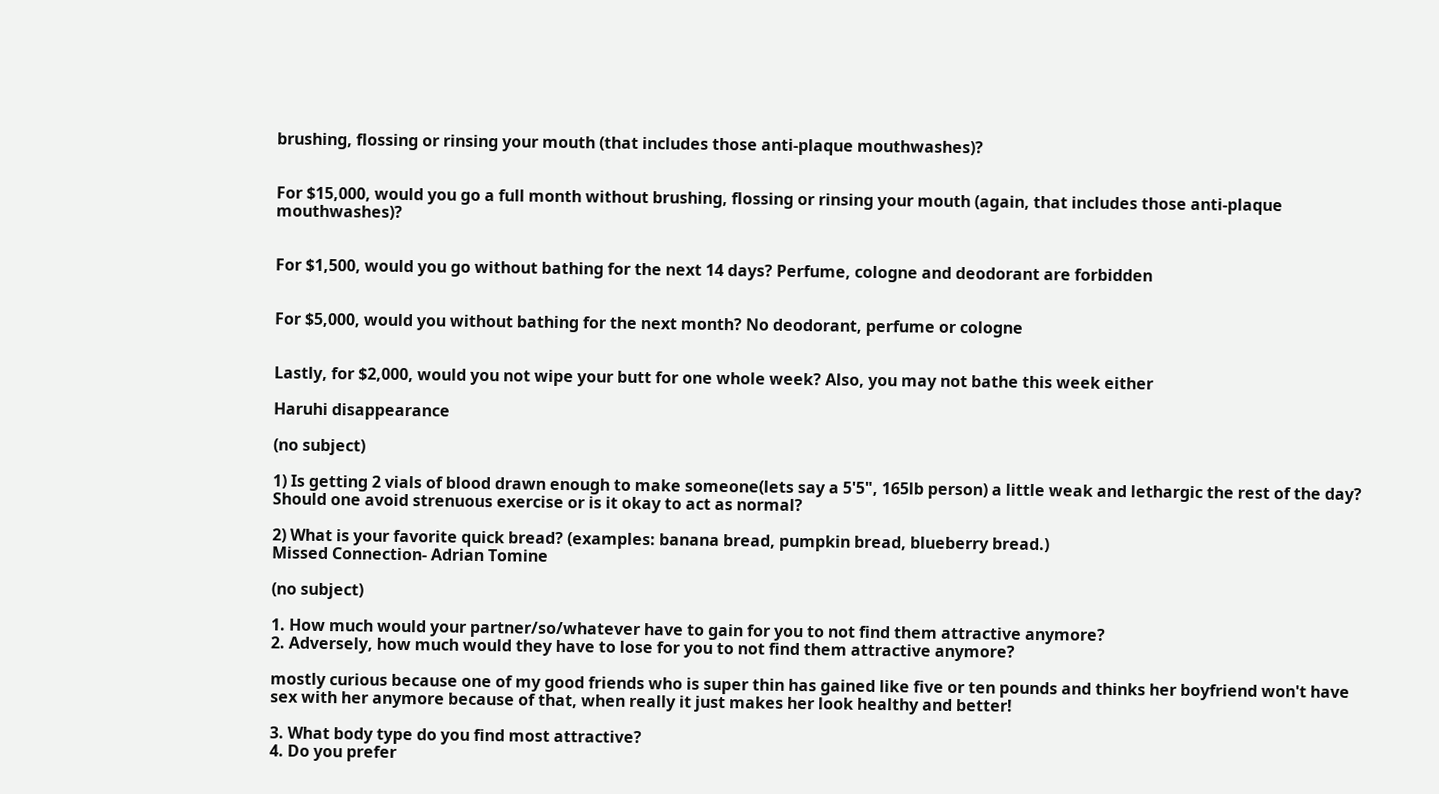brushing, flossing or rinsing your mouth (that includes those anti-plaque mouthwashes)?


For $15,000, would you go a full month without brushing, flossing or rinsing your mouth (again, that includes those anti-plaque mouthwashes)?


For $1,500, would you go without bathing for the next 14 days? Perfume, cologne and deodorant are forbidden


For $5,000, would you without bathing for the next month? No deodorant, perfume or cologne


Lastly, for $2,000, would you not wipe your butt for one whole week? Also, you may not bathe this week either

Haruhi disappearance

(no subject)

1) Is getting 2 vials of blood drawn enough to make someone(lets say a 5'5", 165lb person) a little weak and lethargic the rest of the day? Should one avoid strenuous exercise or is it okay to act as normal?

2) What is your favorite quick bread? (examples: banana bread, pumpkin bread, blueberry bread.)
Missed Connection- Adrian Tomine

(no subject)

1. How much would your partner/so/whatever have to gain for you to not find them attractive anymore?
2. Adversely, how much would they have to lose for you to not find them attractive anymore?

mostly curious because one of my good friends who is super thin has gained like five or ten pounds and thinks her boyfriend won't have sex with her anymore because of that, when really it just makes her look healthy and better!

3. What body type do you find most attractive?
4. Do you prefer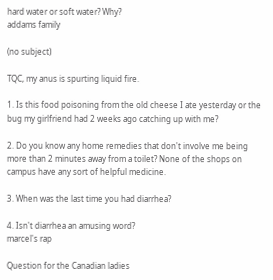hard water or soft water? Why?
addams family

(no subject)

TQC, my anus is spurting liquid fire.

1. Is this food poisoning from the old cheese I ate yesterday or the bug my girlfriend had 2 weeks ago catching up with me?

2. Do you know any home remedies that don't involve me being more than 2 minutes away from a toilet? None of the shops on campus have any sort of helpful medicine.

3. When was the last time you had diarrhea?

4. Isn't diarrhea an amusing word?
marcel's rap

Question for the Canadian ladies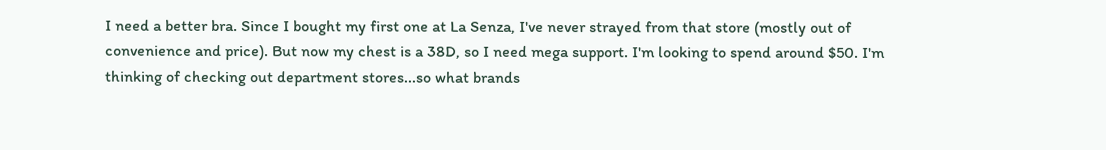I need a better bra. Since I bought my first one at La Senza, I've never strayed from that store (mostly out of convenience and price). But now my chest is a 38D, so I need mega support. I'm looking to spend around $50. I'm thinking of checking out department stores...so what brands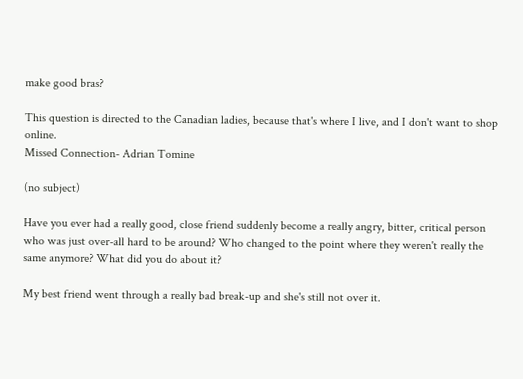make good bras?

This question is directed to the Canadian ladies, because that's where I live, and I don't want to shop online.
Missed Connection- Adrian Tomine

(no subject)

Have you ever had a really good, close friend suddenly become a really angry, bitter, critical person who was just over-all hard to be around? Who changed to the point where they weren't really the same anymore? What did you do about it?

My best friend went through a really bad break-up and she's still not over it.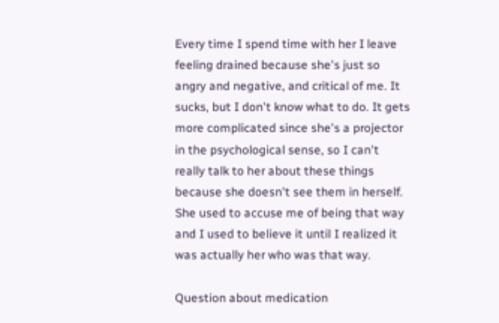Every time I spend time with her I leave feeling drained because she's just so angry and negative, and critical of me. It sucks, but I don't know what to do. It gets more complicated since she's a projector in the psychological sense, so I can't really talk to her about these things because she doesn't see them in herself. She used to accuse me of being that way and I used to believe it until I realized it was actually her who was that way.

Question about medication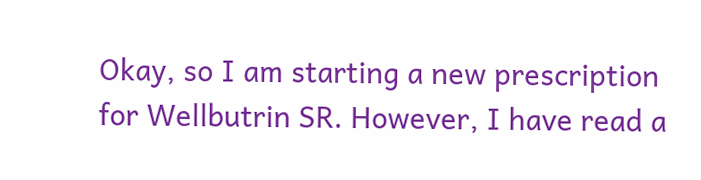Okay, so I am starting a new prescription for Wellbutrin SR. However, I have read a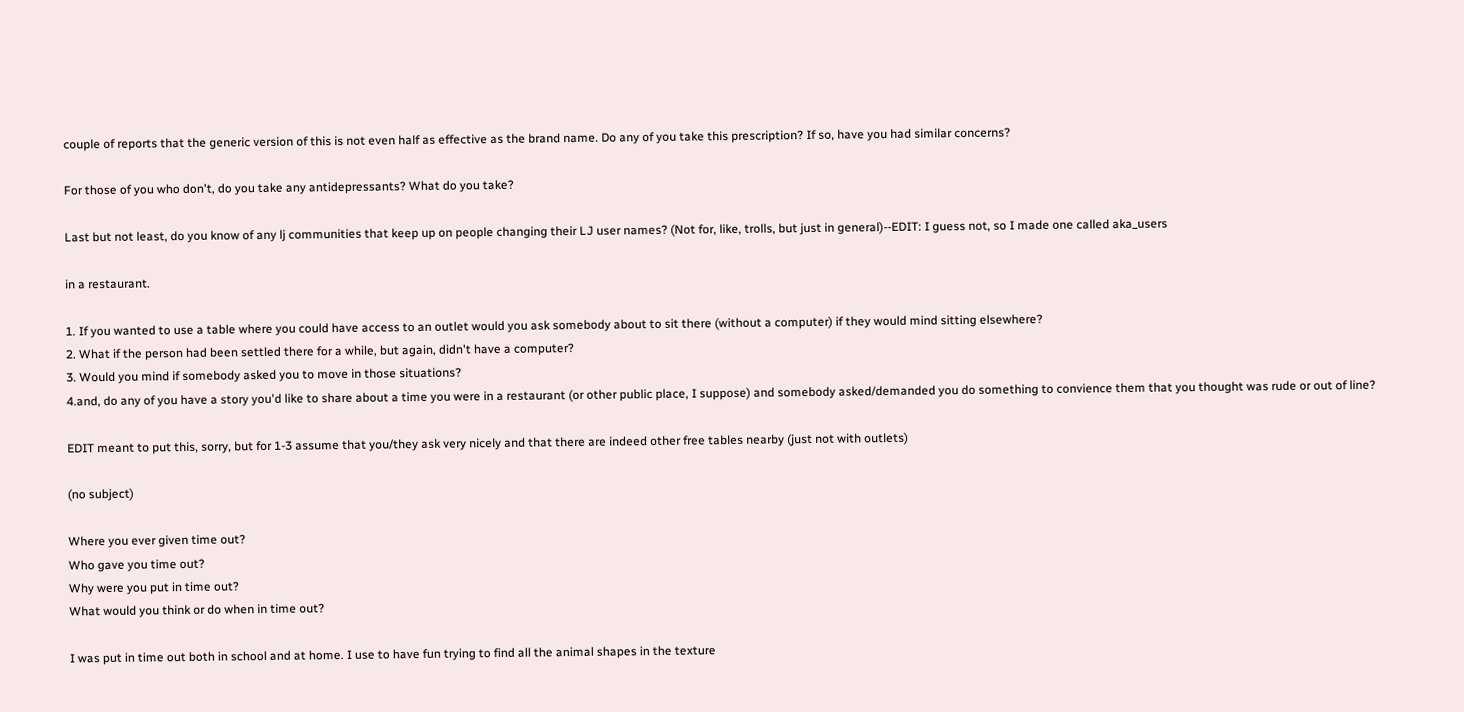couple of reports that the generic version of this is not even half as effective as the brand name. Do any of you take this prescription? If so, have you had similar concerns?

For those of you who don't, do you take any antidepressants? What do you take?

Last but not least, do you know of any lj communities that keep up on people changing their LJ user names? (Not for, like, trolls, but just in general)--EDIT: I guess not, so I made one called aka_users

in a restaurant.

1. If you wanted to use a table where you could have access to an outlet would you ask somebody about to sit there (without a computer) if they would mind sitting elsewhere?
2. What if the person had been settled there for a while, but again, didn't have a computer?
3. Would you mind if somebody asked you to move in those situations?
4.and, do any of you have a story you'd like to share about a time you were in a restaurant (or other public place, I suppose) and somebody asked/demanded you do something to convience them that you thought was rude or out of line?

EDIT meant to put this, sorry, but for 1-3 assume that you/they ask very nicely and that there are indeed other free tables nearby (just not with outlets)

(no subject)

Where you ever given time out?
Who gave you time out?
Why were you put in time out?
What would you think or do when in time out?

I was put in time out both in school and at home. I use to have fun trying to find all the animal shapes in the texture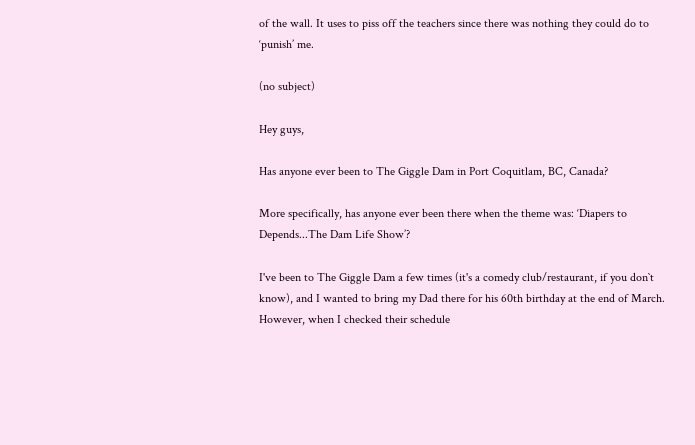of the wall. It uses to piss off the teachers since there was nothing they could do to ‘punish’ me.

(no subject)

Hey guys,

Has anyone ever been to The Giggle Dam in Port Coquitlam, BC, Canada?

More specifically, has anyone ever been there when the theme was: ‘Diapers to Depends...The Dam Life Show’?

I've been to The Giggle Dam a few times (it's a comedy club/restaurant, if you don`t know), and I wanted to bring my Dad there for his 60th birthday at the end of March. However, when I checked their schedule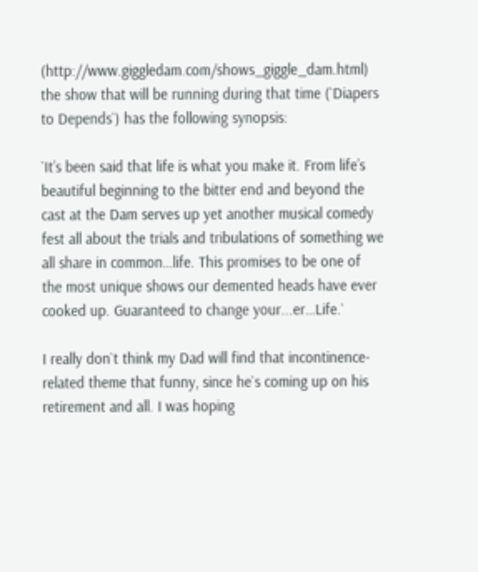(http://www.giggledam.com/shows_giggle_dam.html) the show that will be running during that time (`Diapers to Depends`) has the following synopsis:

`It’s been said that life is what you make it. From life’s beautiful beginning to the bitter end and beyond the cast at the Dam serves up yet another musical comedy fest all about the trials and tribulations of something we all share in common…life. This promises to be one of the most unique shows our demented heads have ever cooked up. Guaranteed to change your...er…Life.`

I really don`t think my Dad will find that incontinence-related theme that funny, since he`s coming up on his retirement and all. I was hoping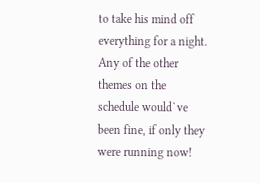to take his mind off everything for a night. Any of the other themes on the schedule would`ve been fine, if only they were running now!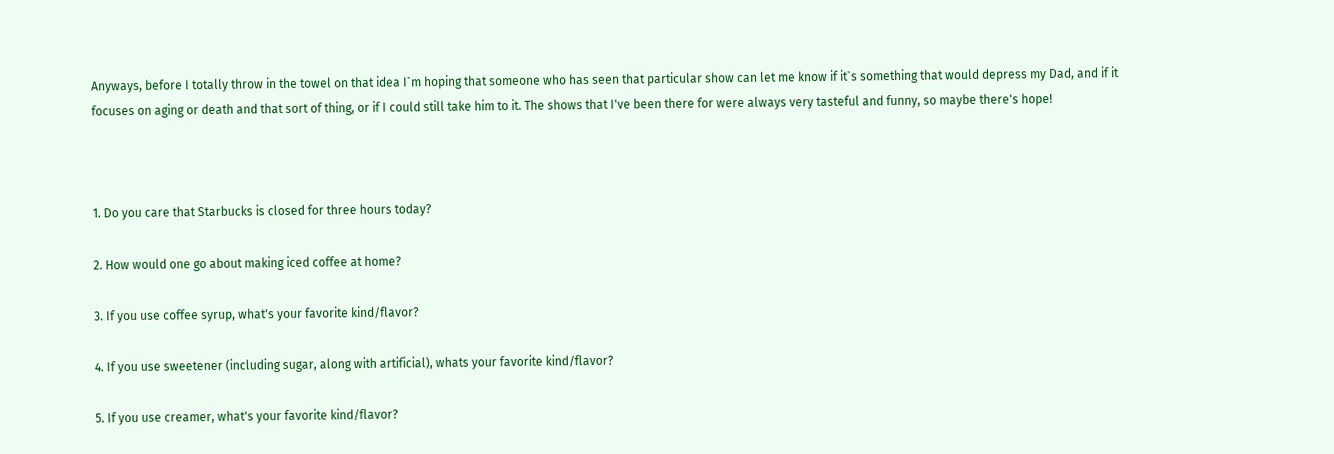Anyways, before I totally throw in the towel on that idea I`m hoping that someone who has seen that particular show can let me know if it`s something that would depress my Dad, and if it focuses on aging or death and that sort of thing, or if I could still take him to it. The shows that I've been there for were always very tasteful and funny, so maybe there's hope!



1. Do you care that Starbucks is closed for three hours today?

2. How would one go about making iced coffee at home?

3. If you use coffee syrup, what's your favorite kind/flavor?

4. If you use sweetener (including sugar, along with artificial), whats your favorite kind/flavor?

5. If you use creamer, what's your favorite kind/flavor?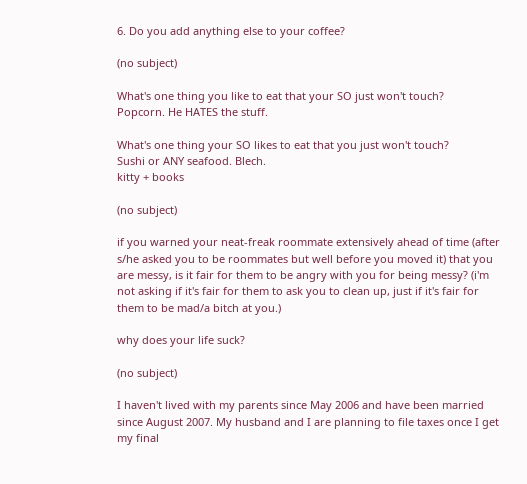6. Do you add anything else to your coffee?

(no subject)

What's one thing you like to eat that your SO just won't touch?
Popcorn. He HATES the stuff.

What's one thing your SO likes to eat that you just won't touch?
Sushi or ANY seafood. Blech.
kitty + books

(no subject)

if you warned your neat-freak roommate extensively ahead of time (after s/he asked you to be roommates but well before you moved it) that you are messy, is it fair for them to be angry with you for being messy? (i'm not asking if it's fair for them to ask you to clean up, just if it's fair for them to be mad/a bitch at you.)

why does your life suck?

(no subject)

I haven't lived with my parents since May 2006 and have been married since August 2007. My husband and I are planning to file taxes once I get my final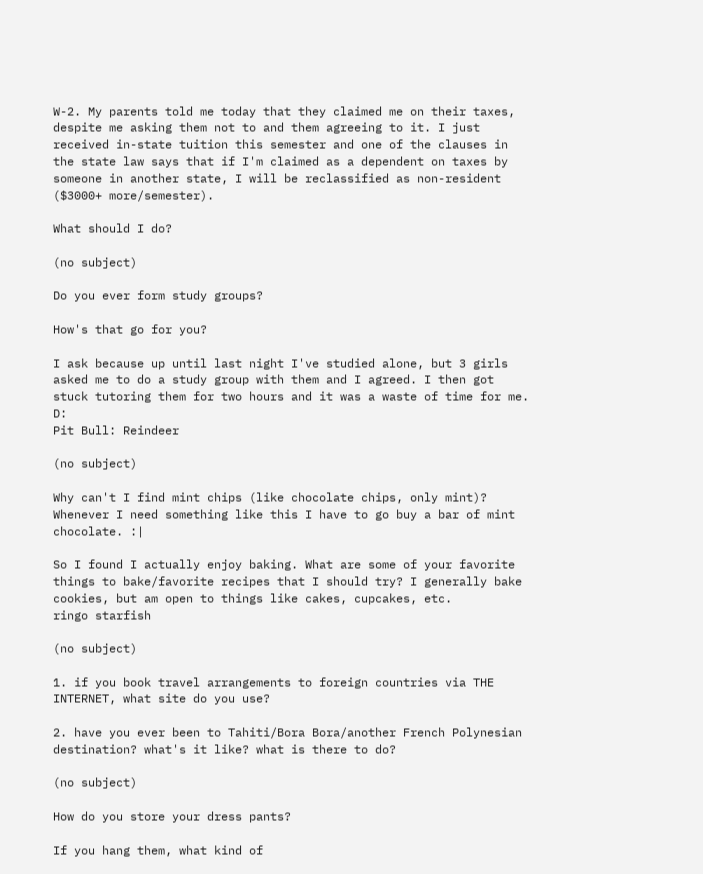W-2. My parents told me today that they claimed me on their taxes, despite me asking them not to and them agreeing to it. I just received in-state tuition this semester and one of the clauses in the state law says that if I'm claimed as a dependent on taxes by someone in another state, I will be reclassified as non-resident ($3000+ more/semester).

What should I do?

(no subject)

Do you ever form study groups?

How's that go for you?

I ask because up until last night I've studied alone, but 3 girls asked me to do a study group with them and I agreed. I then got stuck tutoring them for two hours and it was a waste of time for me. D:
Pit Bull: Reindeer

(no subject)

Why can't I find mint chips (like chocolate chips, only mint)? Whenever I need something like this I have to go buy a bar of mint chocolate. :|

So I found I actually enjoy baking. What are some of your favorite things to bake/favorite recipes that I should try? I generally bake cookies, but am open to things like cakes, cupcakes, etc.
ringo starfish

(no subject)

1. if you book travel arrangements to foreign countries via THE INTERNET, what site do you use?

2. have you ever been to Tahiti/Bora Bora/another French Polynesian destination? what's it like? what is there to do?

(no subject)

How do you store your dress pants?

If you hang them, what kind of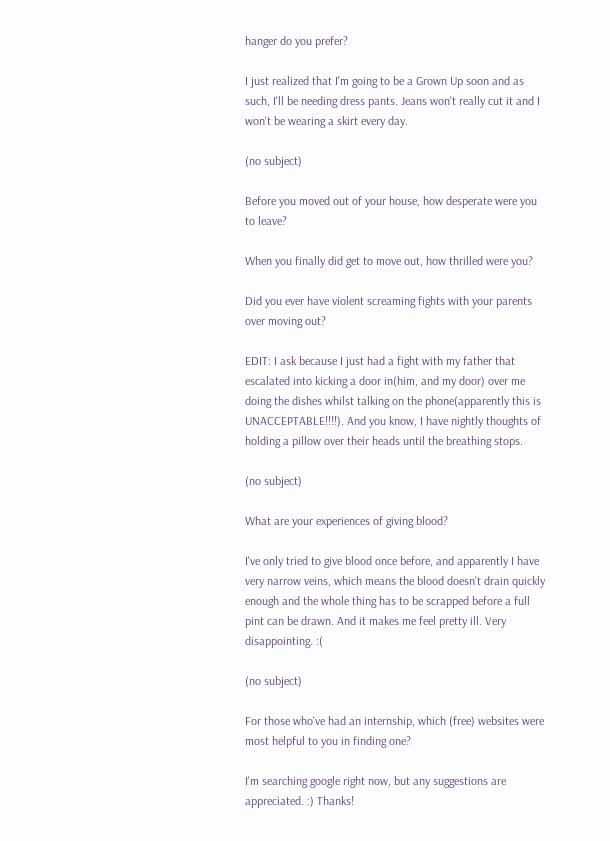hanger do you prefer?

I just realized that I'm going to be a Grown Up soon and as such, I'll be needing dress pants. Jeans won't really cut it and I won't be wearing a skirt every day.

(no subject)

Before you moved out of your house, how desperate were you to leave?

When you finally did get to move out, how thrilled were you?

Did you ever have violent screaming fights with your parents over moving out?

EDIT: I ask because I just had a fight with my father that escalated into kicking a door in(him, and my door) over me doing the dishes whilst talking on the phone(apparently this is UNACCEPTABLE!!!!). And you know, I have nightly thoughts of holding a pillow over their heads until the breathing stops.

(no subject)

What are your experiences of giving blood?

I've only tried to give blood once before, and apparently I have very narrow veins, which means the blood doesn't drain quickly enough and the whole thing has to be scrapped before a full pint can be drawn. And it makes me feel pretty ill. Very disappointing. :(

(no subject)

For those who've had an internship, which (free) websites were most helpful to you in finding one?

I'm searching google right now, but any suggestions are appreciated. :) Thanks!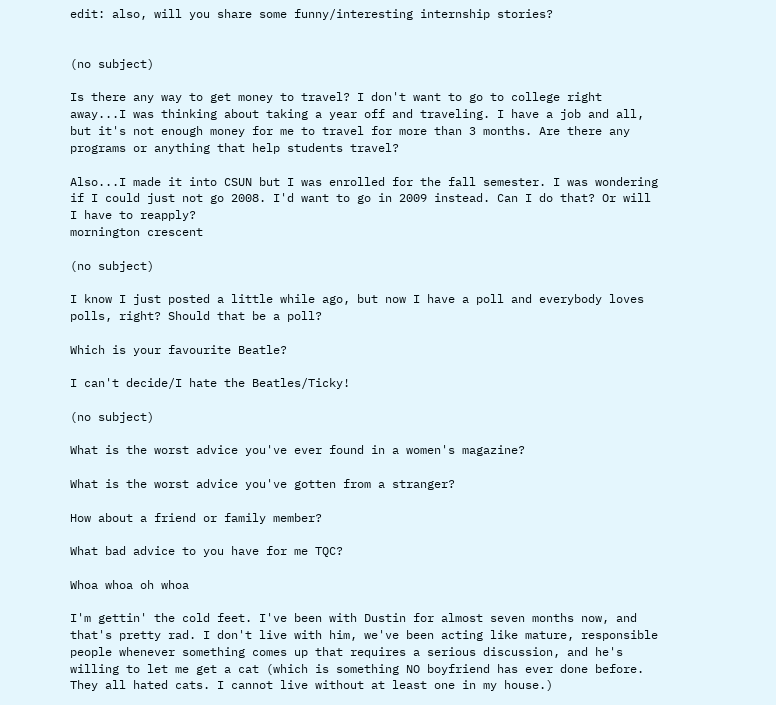edit: also, will you share some funny/interesting internship stories?


(no subject)

Is there any way to get money to travel? I don't want to go to college right away...I was thinking about taking a year off and traveling. I have a job and all, but it's not enough money for me to travel for more than 3 months. Are there any programs or anything that help students travel?

Also...I made it into CSUN but I was enrolled for the fall semester. I was wondering if I could just not go 2008. I'd want to go in 2009 instead. Can I do that? Or will I have to reapply?
mornington crescent

(no subject)

I know I just posted a little while ago, but now I have a poll and everybody loves polls, right? Should that be a poll?

Which is your favourite Beatle?

I can't decide/I hate the Beatles/Ticky!

(no subject)

What is the worst advice you've ever found in a women's magazine?

What is the worst advice you've gotten from a stranger?

How about a friend or family member?

What bad advice to you have for me TQC?

Whoa whoa oh whoa

I'm gettin' the cold feet. I've been with Dustin for almost seven months now, and that's pretty rad. I don't live with him, we've been acting like mature, responsible people whenever something comes up that requires a serious discussion, and he's willing to let me get a cat (which is something NO boyfriend has ever done before. They all hated cats. I cannot live without at least one in my house.)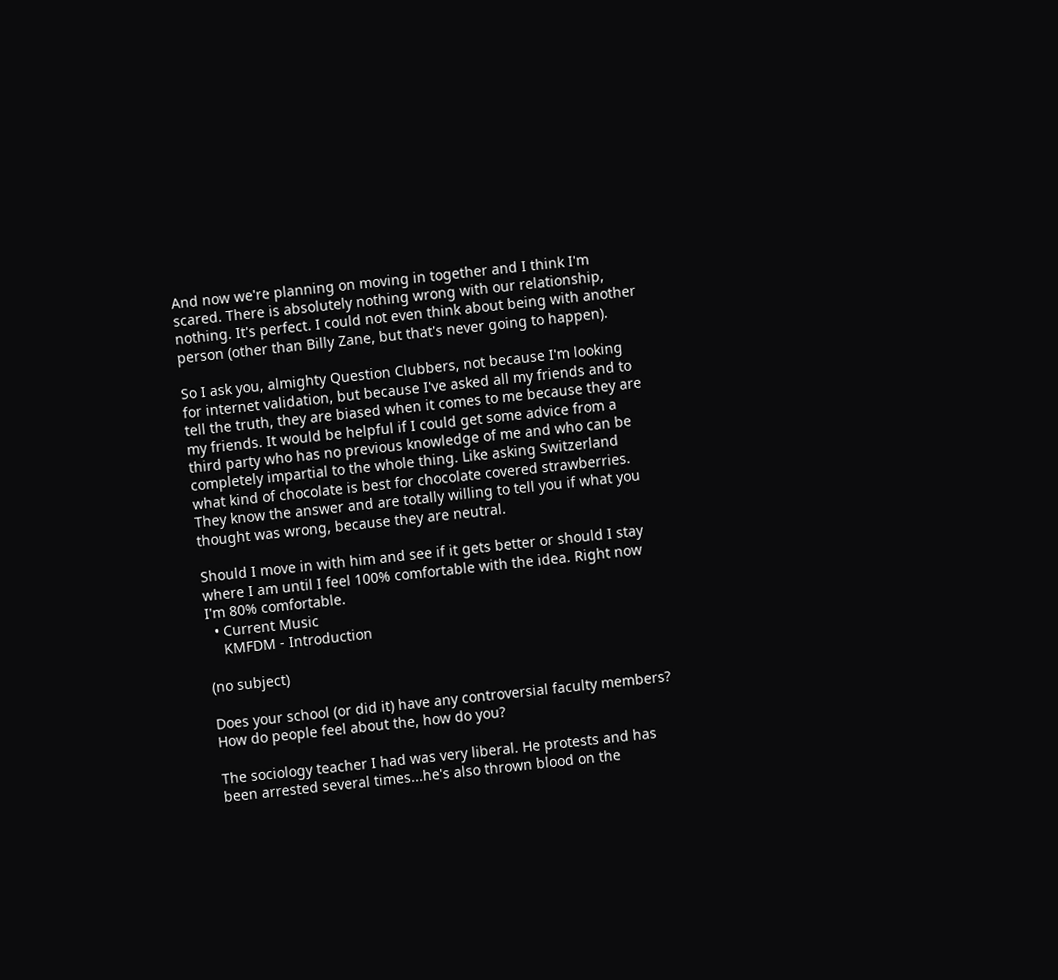And now we're planning on moving in together and I think I'm scared. There is absolutely nothing wrong with our relationship, nothing. It's perfect. I could not even think about being with another person (other than Billy Zane, but that's never going to happen).

So I ask you, almighty Question Clubbers, not because I'm looking for internet validation, but because I've asked all my friends and to tell the truth, they are biased when it comes to me because they are my friends. It would be helpful if I could get some advice from a third party who has no previous knowledge of me and who can be completely impartial to the whole thing. Like asking Switzerland what kind of chocolate is best for chocolate covered strawberries. They know the answer and are totally willing to tell you if what you thought was wrong, because they are neutral.

Should I move in with him and see if it gets better or should I stay where I am until I feel 100% comfortable with the idea. Right now I'm 80% comfortable.
  • Current Music
    KMFDM - Introduction

(no subject)

Does your school (or did it) have any controversial faculty members?
How do people feel about the, how do you?

The sociology teacher I had was very liberal. He protests and has been arrested several times...he's also thrown blood on the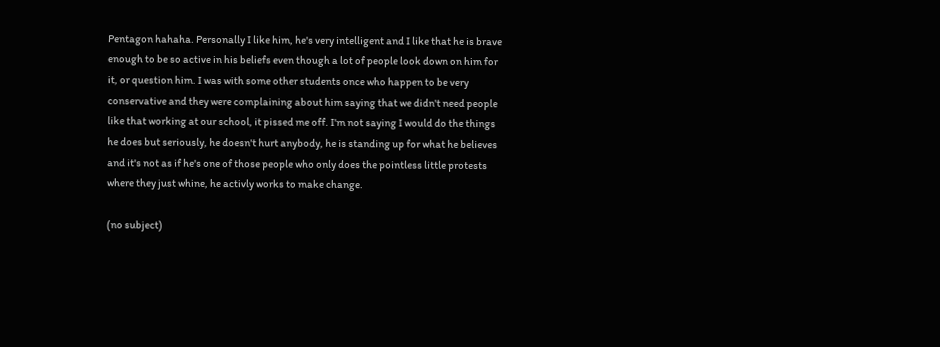Pentagon hahaha. Personally I like him, he's very intelligent and I like that he is brave enough to be so active in his beliefs even though a lot of people look down on him for it, or question him. I was with some other students once who happen to be very conservative and they were complaining about him saying that we didn't need people like that working at our school, it pissed me off. I'm not saying I would do the things he does but seriously, he doesn't hurt anybody, he is standing up for what he believes and it's not as if he's one of those people who only does the pointless little protests where they just whine, he activly works to make change.

(no subject)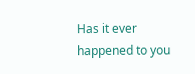Has it ever happened to you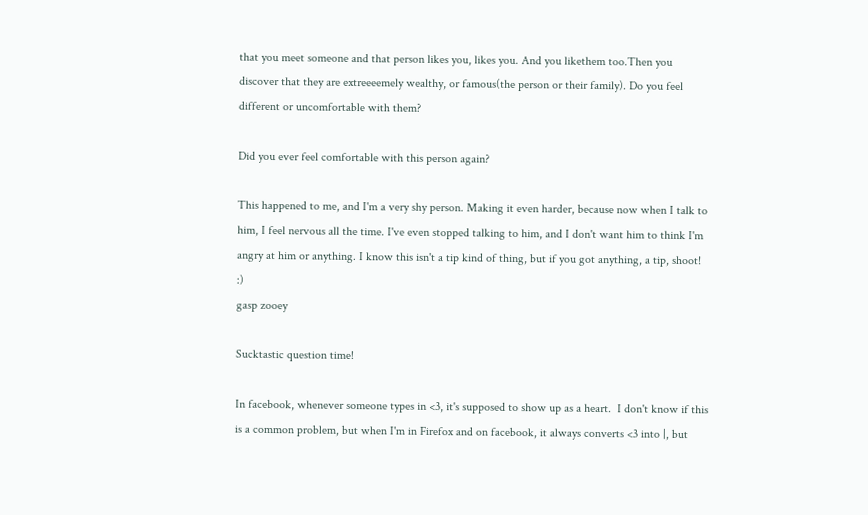that you meet someone and that person likes you, likes you. And you likethem too.Then you discover that they are extreeeemely wealthy, or famous(the person or their family). Do you feel different or uncomfortable with them?

Did you ever feel comfortable with this person again?

This happened to me, and I'm a very shy person. Making it even harder, because now when I talk to him, I feel nervous all the time. I've even stopped talking to him, and I don't want him to think I'm angry at him or anything. I know this isn't a tip kind of thing, but if you got anything, a tip, shoot! :)
gasp zooey

Sucktastic question time!

In facebook, whenever someone types in <3, it's supposed to show up as a heart.  I don't know if this is a common problem, but when I'm in Firefox and on facebook, it always converts <3 into |, but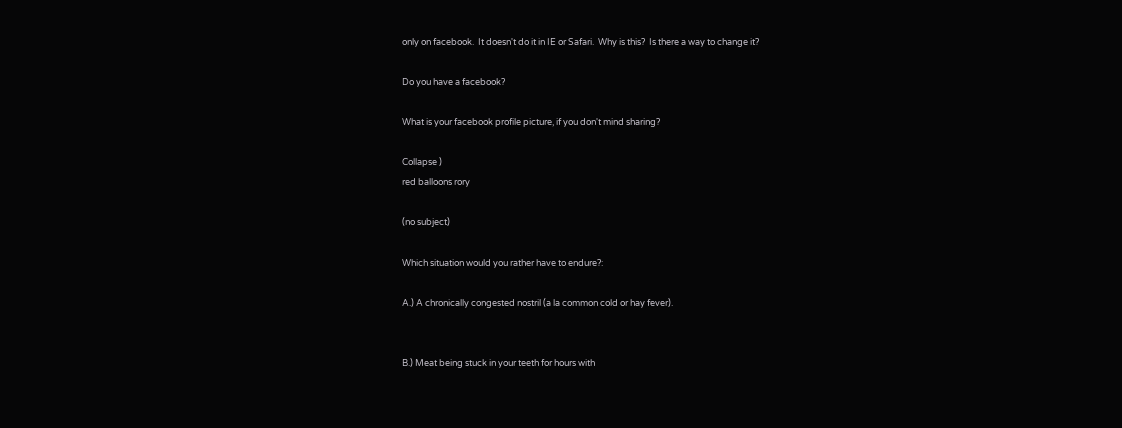only on facebook.  It doesn't do it in IE or Safari.  Why is this?  Is there a way to change it?

Do you have a facebook?

What is your facebook profile picture, if you don't mind sharing?

Collapse )
red balloons rory

(no subject)

Which situation would you rather have to endure?:

A.) A chronically congested nostril (a la common cold or hay fever).


B.) Meat being stuck in your teeth for hours with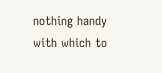nothing handy with which to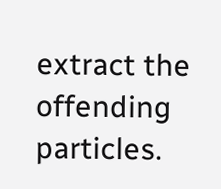extract the offending particles.